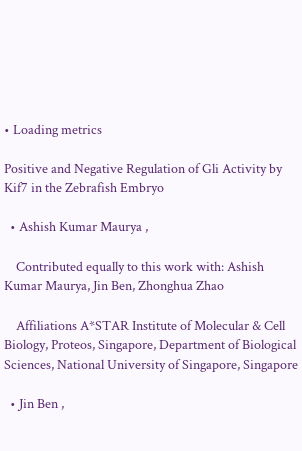• Loading metrics

Positive and Negative Regulation of Gli Activity by Kif7 in the Zebrafish Embryo

  • Ashish Kumar Maurya ,

    Contributed equally to this work with: Ashish Kumar Maurya, Jin Ben, Zhonghua Zhao

    Affiliations A*STAR Institute of Molecular & Cell Biology, Proteos, Singapore, Department of Biological Sciences, National University of Singapore, Singapore

  • Jin Ben ,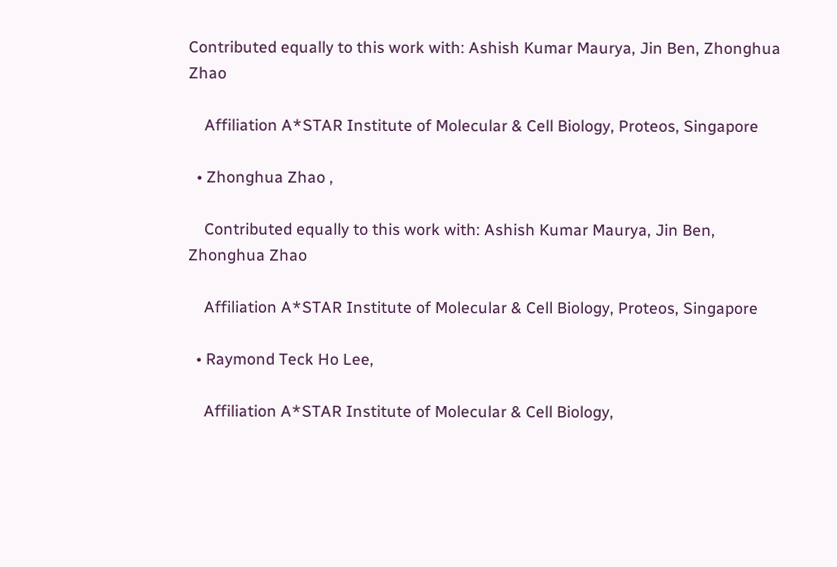Contributed equally to this work with: Ashish Kumar Maurya, Jin Ben, Zhonghua Zhao

    Affiliation A*STAR Institute of Molecular & Cell Biology, Proteos, Singapore

  • Zhonghua Zhao ,

    Contributed equally to this work with: Ashish Kumar Maurya, Jin Ben, Zhonghua Zhao

    Affiliation A*STAR Institute of Molecular & Cell Biology, Proteos, Singapore

  • Raymond Teck Ho Lee,

    Affiliation A*STAR Institute of Molecular & Cell Biology,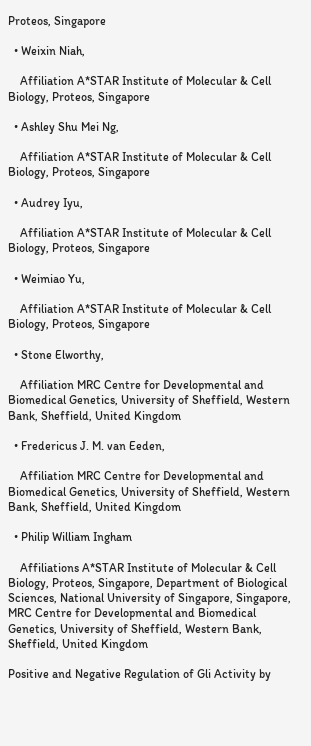Proteos, Singapore

  • Weixin Niah,

    Affiliation A*STAR Institute of Molecular & Cell Biology, Proteos, Singapore

  • Ashley Shu Mei Ng,

    Affiliation A*STAR Institute of Molecular & Cell Biology, Proteos, Singapore

  • Audrey Iyu,

    Affiliation A*STAR Institute of Molecular & Cell Biology, Proteos, Singapore

  • Weimiao Yu,

    Affiliation A*STAR Institute of Molecular & Cell Biology, Proteos, Singapore

  • Stone Elworthy,

    Affiliation MRC Centre for Developmental and Biomedical Genetics, University of Sheffield, Western Bank, Sheffield, United Kingdom

  • Fredericus J. M. van Eeden,

    Affiliation MRC Centre for Developmental and Biomedical Genetics, University of Sheffield, Western Bank, Sheffield, United Kingdom

  • Philip William Ingham

    Affiliations A*STAR Institute of Molecular & Cell Biology, Proteos, Singapore, Department of Biological Sciences, National University of Singapore, Singapore, MRC Centre for Developmental and Biomedical Genetics, University of Sheffield, Western Bank, Sheffield, United Kingdom

Positive and Negative Regulation of Gli Activity by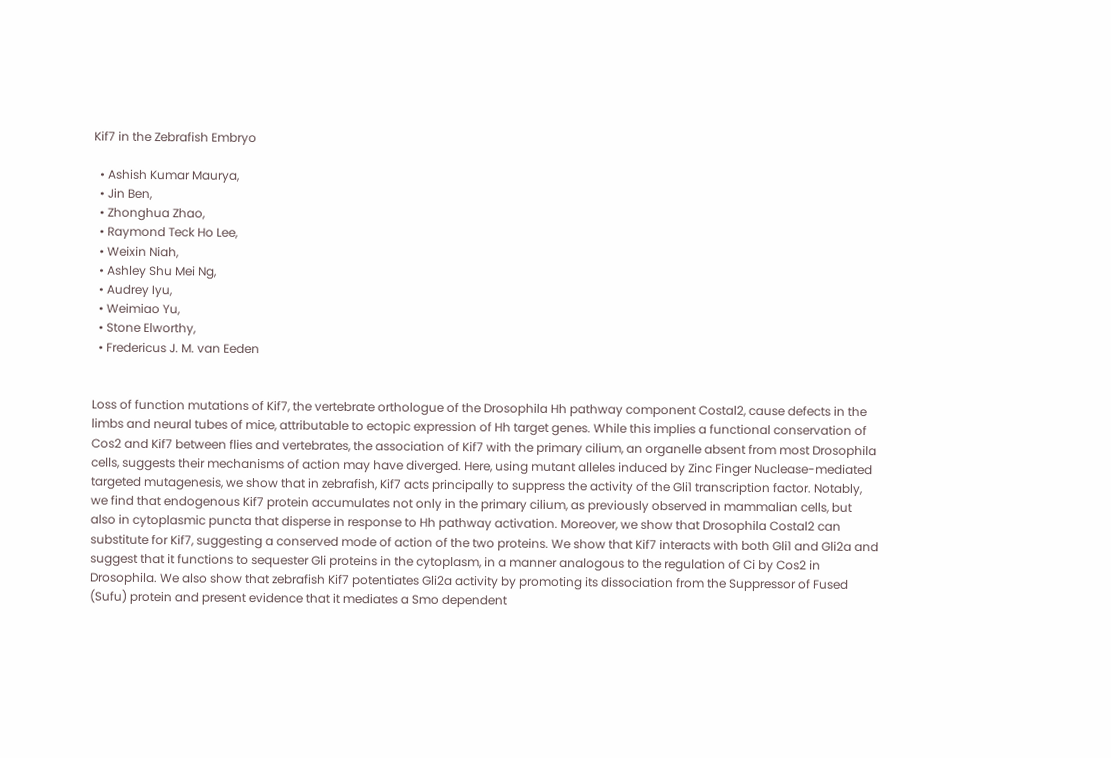Kif7 in the Zebrafish Embryo

  • Ashish Kumar Maurya,
  • Jin Ben,
  • Zhonghua Zhao,
  • Raymond Teck Ho Lee,
  • Weixin Niah,
  • Ashley Shu Mei Ng,
  • Audrey Iyu,
  • Weimiao Yu,
  • Stone Elworthy,
  • Fredericus J. M. van Eeden


Loss of function mutations of Kif7, the vertebrate orthologue of the Drosophila Hh pathway component Costal2, cause defects in the limbs and neural tubes of mice, attributable to ectopic expression of Hh target genes. While this implies a functional conservation of Cos2 and Kif7 between flies and vertebrates, the association of Kif7 with the primary cilium, an organelle absent from most Drosophila cells, suggests their mechanisms of action may have diverged. Here, using mutant alleles induced by Zinc Finger Nuclease-mediated targeted mutagenesis, we show that in zebrafish, Kif7 acts principally to suppress the activity of the Gli1 transcription factor. Notably, we find that endogenous Kif7 protein accumulates not only in the primary cilium, as previously observed in mammalian cells, but also in cytoplasmic puncta that disperse in response to Hh pathway activation. Moreover, we show that Drosophila Costal2 can substitute for Kif7, suggesting a conserved mode of action of the two proteins. We show that Kif7 interacts with both Gli1 and Gli2a and suggest that it functions to sequester Gli proteins in the cytoplasm, in a manner analogous to the regulation of Ci by Cos2 in Drosophila. We also show that zebrafish Kif7 potentiates Gli2a activity by promoting its dissociation from the Suppressor of Fused (Sufu) protein and present evidence that it mediates a Smo dependent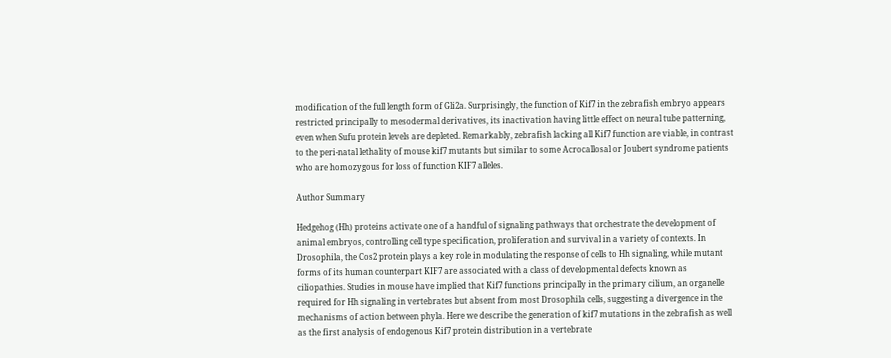modification of the full length form of Gli2a. Surprisingly, the function of Kif7 in the zebrafish embryo appears restricted principally to mesodermal derivatives, its inactivation having little effect on neural tube patterning, even when Sufu protein levels are depleted. Remarkably, zebrafish lacking all Kif7 function are viable, in contrast to the peri-natal lethality of mouse kif7 mutants but similar to some Acrocallosal or Joubert syndrome patients who are homozygous for loss of function KIF7 alleles.

Author Summary

Hedgehog (Hh) proteins activate one of a handful of signaling pathways that orchestrate the development of animal embryos, controlling cell type specification, proliferation and survival in a variety of contexts. In Drosophila, the Cos2 protein plays a key role in modulating the response of cells to Hh signaling, while mutant forms of its human counterpart KIF7 are associated with a class of developmental defects known as ciliopathies. Studies in mouse have implied that Kif7 functions principally in the primary cilium, an organelle required for Hh signaling in vertebrates but absent from most Drosophila cells, suggesting a divergence in the mechanisms of action between phyla. Here we describe the generation of kif7 mutations in the zebrafish as well as the first analysis of endogenous Kif7 protein distribution in a vertebrate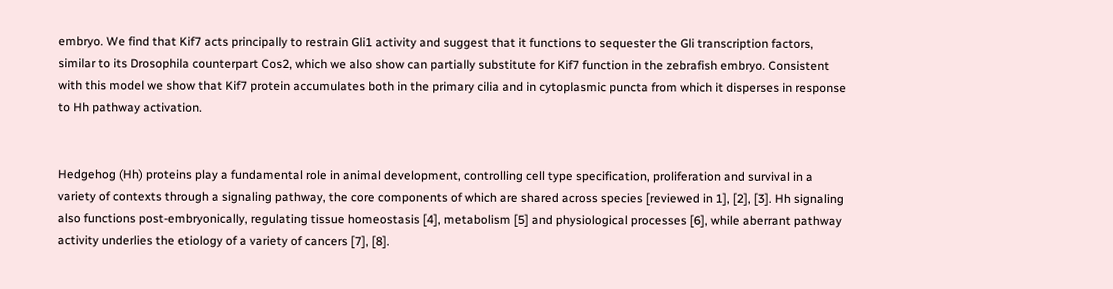embryo. We find that Kif7 acts principally to restrain Gli1 activity and suggest that it functions to sequester the Gli transcription factors, similar to its Drosophila counterpart Cos2, which we also show can partially substitute for Kif7 function in the zebrafish embryo. Consistent with this model we show that Kif7 protein accumulates both in the primary cilia and in cytoplasmic puncta from which it disperses in response to Hh pathway activation.


Hedgehog (Hh) proteins play a fundamental role in animal development, controlling cell type specification, proliferation and survival in a variety of contexts through a signaling pathway, the core components of which are shared across species [reviewed in 1], [2], [3]. Hh signaling also functions post-embryonically, regulating tissue homeostasis [4], metabolism [5] and physiological processes [6], while aberrant pathway activity underlies the etiology of a variety of cancers [7], [8].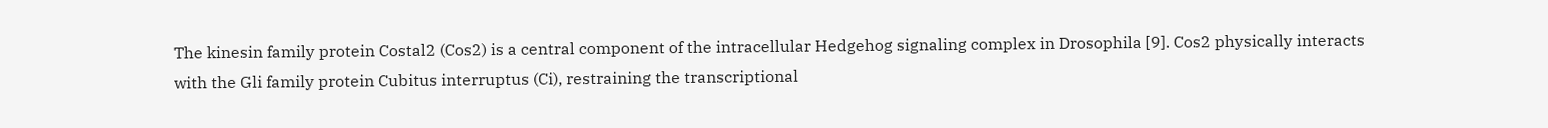The kinesin family protein Costal2 (Cos2) is a central component of the intracellular Hedgehog signaling complex in Drosophila [9]. Cos2 physically interacts with the Gli family protein Cubitus interruptus (Ci), restraining the transcriptional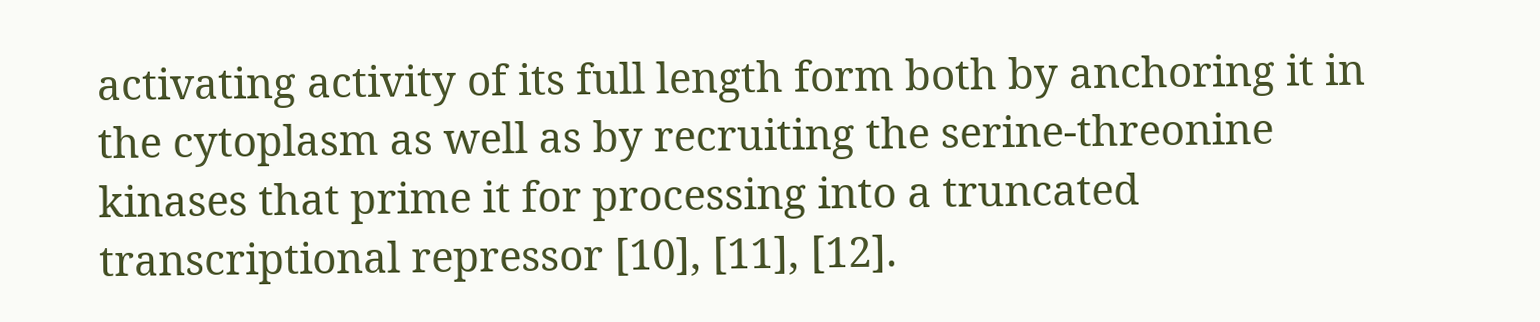activating activity of its full length form both by anchoring it in the cytoplasm as well as by recruiting the serine-threonine kinases that prime it for processing into a truncated transcriptional repressor [10], [11], [12].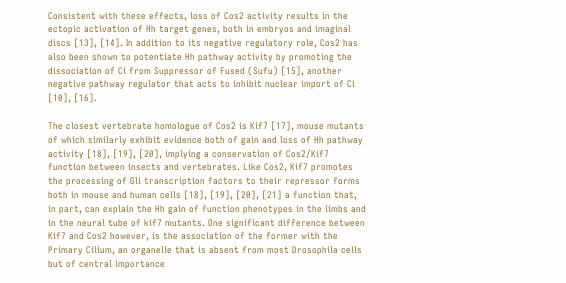Consistent with these effects, loss of Cos2 activity results in the ectopic activation of Hh target genes, both in embryos and imaginal discs [13], [14]. In addition to its negative regulatory role, Cos2 has also been shown to potentiate Hh pathway activity by promoting the dissociation of Ci from Suppressor of Fused (Sufu) [15], another negative pathway regulator that acts to inhibit nuclear import of Ci [10], [16].

The closest vertebrate homologue of Cos2 is Kif7 [17], mouse mutants of which similarly exhibit evidence both of gain and loss of Hh pathway activity [18], [19], [20], implying a conservation of Cos2/Kif7 function between insects and vertebrates. Like Cos2, Kif7 promotes the processing of Gli transcription factors to their repressor forms both in mouse and human cells [18], [19], [20], [21] a function that, in part, can explain the Hh gain of function phenotypes in the limbs and in the neural tube of kif7 mutants. One significant difference between Kif7 and Cos2 however, is the association of the former with the Primary Cilium, an organelle that is absent from most Drosophila cells but of central importance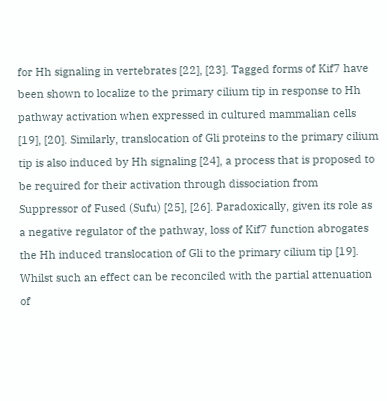for Hh signaling in vertebrates [22], [23]. Tagged forms of Kif7 have been shown to localize to the primary cilium tip in response to Hh pathway activation when expressed in cultured mammalian cells [19], [20]. Similarly, translocation of Gli proteins to the primary cilium tip is also induced by Hh signaling [24], a process that is proposed to be required for their activation through dissociation from Suppressor of Fused (Sufu) [25], [26]. Paradoxically, given its role as a negative regulator of the pathway, loss of Kif7 function abrogates the Hh induced translocation of Gli to the primary cilium tip [19]. Whilst such an effect can be reconciled with the partial attenuation of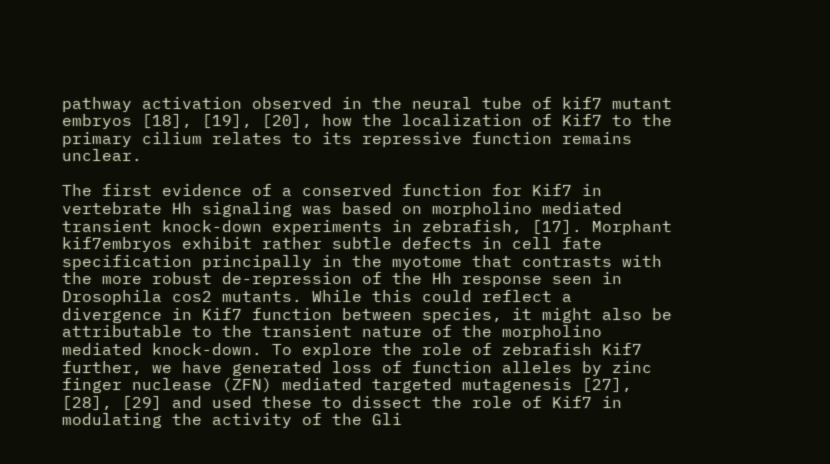pathway activation observed in the neural tube of kif7 mutant embryos [18], [19], [20], how the localization of Kif7 to the primary cilium relates to its repressive function remains unclear.

The first evidence of a conserved function for Kif7 in vertebrate Hh signaling was based on morpholino mediated transient knock-down experiments in zebrafish, [17]. Morphant kif7embryos exhibit rather subtle defects in cell fate specification principally in the myotome that contrasts with the more robust de-repression of the Hh response seen in Drosophila cos2 mutants. While this could reflect a divergence in Kif7 function between species, it might also be attributable to the transient nature of the morpholino mediated knock-down. To explore the role of zebrafish Kif7 further, we have generated loss of function alleles by zinc finger nuclease (ZFN) mediated targeted mutagenesis [27], [28], [29] and used these to dissect the role of Kif7 in modulating the activity of the Gli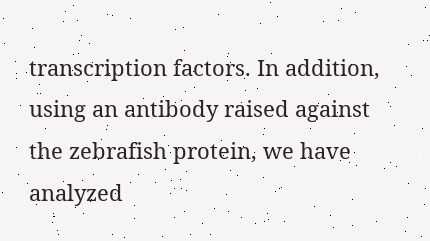transcription factors. In addition, using an antibody raised against the zebrafish protein, we have analyzed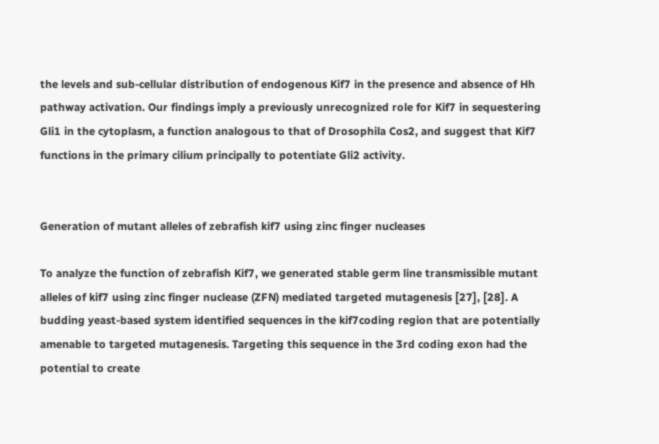the levels and sub-cellular distribution of endogenous Kif7 in the presence and absence of Hh pathway activation. Our findings imply a previously unrecognized role for Kif7 in sequestering Gli1 in the cytoplasm, a function analogous to that of Drosophila Cos2, and suggest that Kif7 functions in the primary cilium principally to potentiate Gli2 activity.


Generation of mutant alleles of zebrafish kif7 using zinc finger nucleases

To analyze the function of zebrafish Kif7, we generated stable germ line transmissible mutant alleles of kif7 using zinc finger nuclease (ZFN) mediated targeted mutagenesis [27], [28]. A budding yeast-based system identified sequences in the kif7coding region that are potentially amenable to targeted mutagenesis. Targeting this sequence in the 3rd coding exon had the potential to create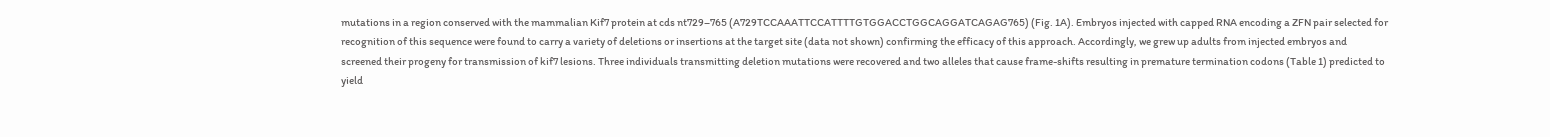mutations in a region conserved with the mammalian Kif7 protein at cds nt729–765 (A729TCCAAATTCCATTTTGTGGACCTGGCAGGATCAGAG765) (Fig. 1A). Embryos injected with capped RNA encoding a ZFN pair selected for recognition of this sequence were found to carry a variety of deletions or insertions at the target site (data not shown) confirming the efficacy of this approach. Accordingly, we grew up adults from injected embryos and screened their progeny for transmission of kif7 lesions. Three individuals transmitting deletion mutations were recovered and two alleles that cause frame-shifts resulting in premature termination codons (Table 1) predicted to yield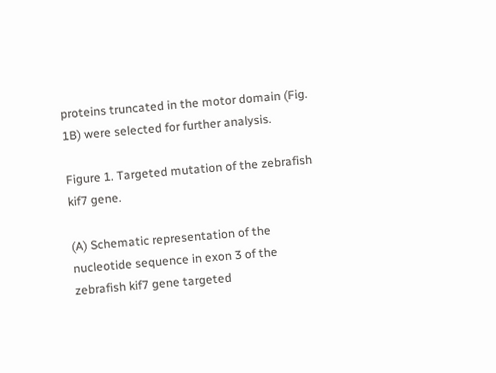proteins truncated in the motor domain (Fig. 1B) were selected for further analysis.

Figure 1. Targeted mutation of the zebrafish kif7 gene.

(A) Schematic representation of the nucleotide sequence in exon 3 of the zebrafish kif7 gene targeted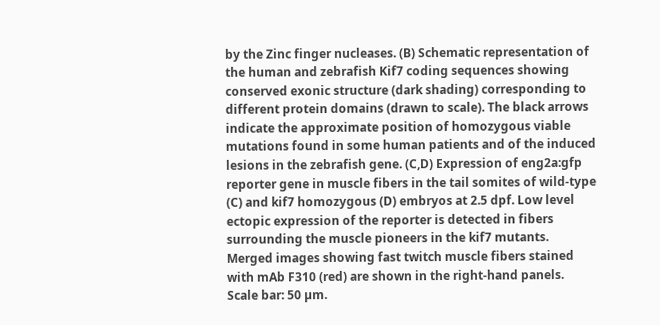by the Zinc finger nucleases. (B) Schematic representation of the human and zebrafish Kif7 coding sequences showing conserved exonic structure (dark shading) corresponding to different protein domains (drawn to scale). The black arrows indicate the approximate position of homozygous viable mutations found in some human patients and of the induced lesions in the zebrafish gene. (C,D) Expression of eng2a:gfp reporter gene in muscle fibers in the tail somites of wild-type (C) and kif7 homozygous (D) embryos at 2.5 dpf. Low level ectopic expression of the reporter is detected in fibers surrounding the muscle pioneers in the kif7 mutants. Merged images showing fast twitch muscle fibers stained with mAb F310 (red) are shown in the right-hand panels. Scale bar: 50 µm.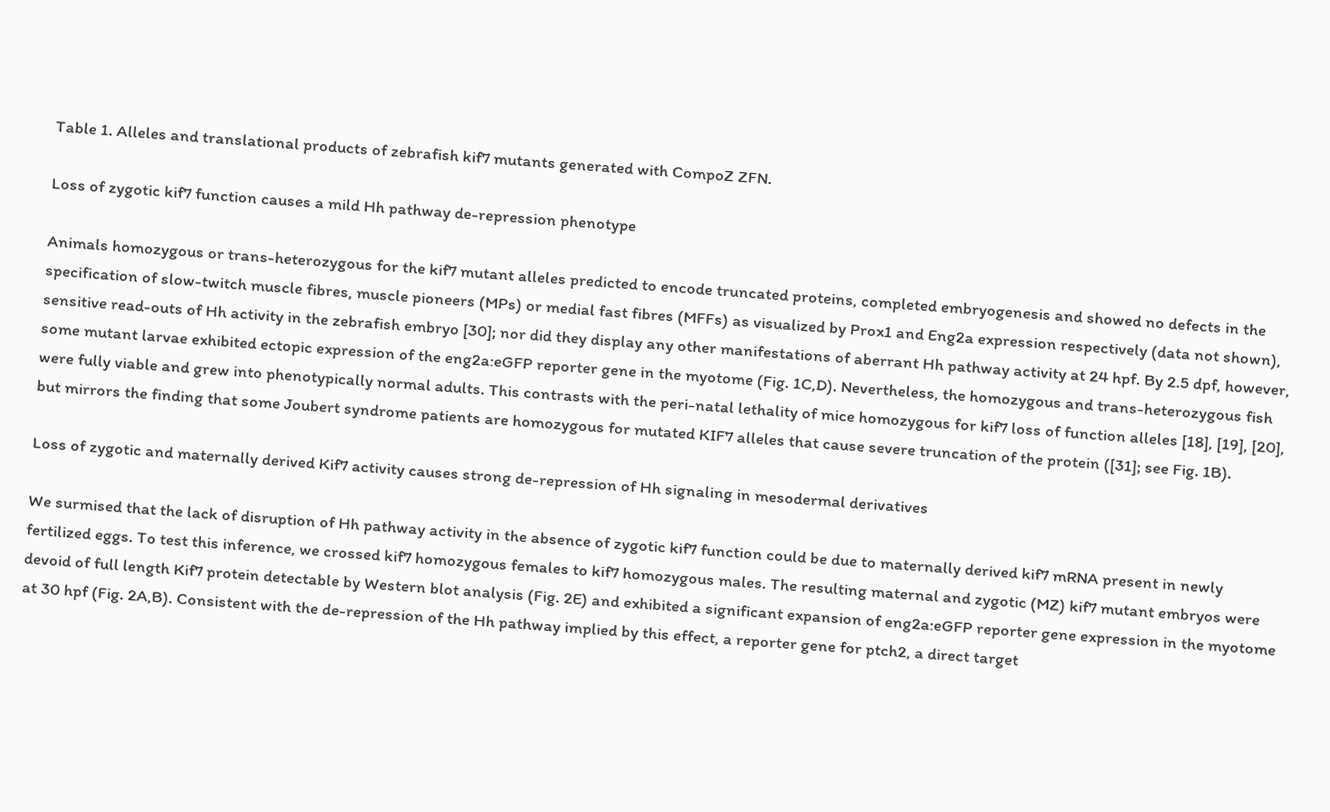Table 1. Alleles and translational products of zebrafish kif7 mutants generated with CompoZ ZFN.

Loss of zygotic kif7 function causes a mild Hh pathway de-repression phenotype

Animals homozygous or trans-heterozygous for the kif7 mutant alleles predicted to encode truncated proteins, completed embryogenesis and showed no defects in the specification of slow-twitch muscle fibres, muscle pioneers (MPs) or medial fast fibres (MFFs) as visualized by Prox1 and Eng2a expression respectively (data not shown), sensitive read-outs of Hh activity in the zebrafish embryo [30]; nor did they display any other manifestations of aberrant Hh pathway activity at 24 hpf. By 2.5 dpf, however, some mutant larvae exhibited ectopic expression of the eng2a:eGFP reporter gene in the myotome (Fig. 1C,D). Nevertheless, the homozygous and trans-heterozygous fish were fully viable and grew into phenotypically normal adults. This contrasts with the peri-natal lethality of mice homozygous for kif7 loss of function alleles [18], [19], [20], but mirrors the finding that some Joubert syndrome patients are homozygous for mutated KIF7 alleles that cause severe truncation of the protein ([31]; see Fig. 1B).

Loss of zygotic and maternally derived Kif7 activity causes strong de-repression of Hh signaling in mesodermal derivatives

We surmised that the lack of disruption of Hh pathway activity in the absence of zygotic kif7 function could be due to maternally derived kif7 mRNA present in newly fertilized eggs. To test this inference, we crossed kif7 homozygous females to kif7 homozygous males. The resulting maternal and zygotic (MZ) kif7 mutant embryos were devoid of full length Kif7 protein detectable by Western blot analysis (Fig. 2E) and exhibited a significant expansion of eng2a:eGFP reporter gene expression in the myotome at 30 hpf (Fig. 2A,B). Consistent with the de-repression of the Hh pathway implied by this effect, a reporter gene for ptch2, a direct target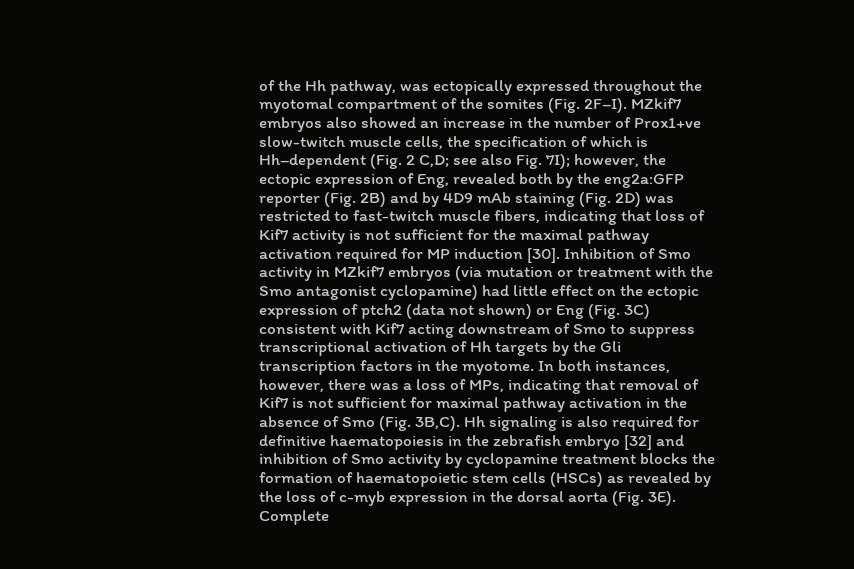of the Hh pathway, was ectopically expressed throughout the myotomal compartment of the somites (Fig. 2F–I). MZkif7 embryos also showed an increase in the number of Prox1+ve slow-twitch muscle cells, the specification of which is Hh–dependent (Fig. 2 C,D; see also Fig. 7I); however, the ectopic expression of Eng, revealed both by the eng2a:GFP reporter (Fig. 2B) and by 4D9 mAb staining (Fig. 2D) was restricted to fast-twitch muscle fibers, indicating that loss of Kif7 activity is not sufficient for the maximal pathway activation required for MP induction [30]. Inhibition of Smo activity in MZkif7 embryos (via mutation or treatment with the Smo antagonist cyclopamine) had little effect on the ectopic expression of ptch2 (data not shown) or Eng (Fig. 3C) consistent with Kif7 acting downstream of Smo to suppress transcriptional activation of Hh targets by the Gli transcription factors in the myotome. In both instances, however, there was a loss of MPs, indicating that removal of Kif7 is not sufficient for maximal pathway activation in the absence of Smo (Fig. 3B,C). Hh signaling is also required for definitive haematopoiesis in the zebrafish embryo [32] and inhibition of Smo activity by cyclopamine treatment blocks the formation of haematopoietic stem cells (HSCs) as revealed by the loss of c-myb expression in the dorsal aorta (Fig. 3E). Complete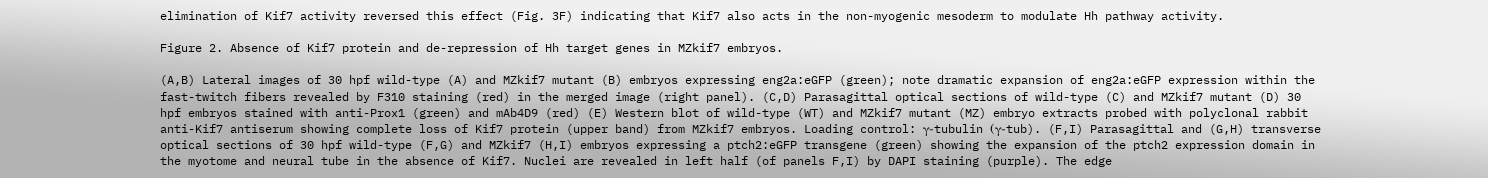elimination of Kif7 activity reversed this effect (Fig. 3F) indicating that Kif7 also acts in the non-myogenic mesoderm to modulate Hh pathway activity.

Figure 2. Absence of Kif7 protein and de-repression of Hh target genes in MZkif7 embryos.

(A,B) Lateral images of 30 hpf wild-type (A) and MZkif7 mutant (B) embryos expressing eng2a:eGFP (green); note dramatic expansion of eng2a:eGFP expression within the fast-twitch fibers revealed by F310 staining (red) in the merged image (right panel). (C,D) Parasagittal optical sections of wild-type (C) and MZkif7 mutant (D) 30 hpf embryos stained with anti-Prox1 (green) and mAb4D9 (red) (E) Western blot of wild-type (WT) and MZkif7 mutant (MZ) embryo extracts probed with polyclonal rabbit anti-Kif7 antiserum showing complete loss of Kif7 protein (upper band) from MZkif7 embryos. Loading control: γ-tubulin (γ-tub). (F,I) Parasagittal and (G,H) transverse optical sections of 30 hpf wild-type (F,G) and MZkif7 (H,I) embryos expressing a ptch2:eGFP transgene (green) showing the expansion of the ptch2 expression domain in the myotome and neural tube in the absence of Kif7. Nuclei are revealed in left half (of panels F,I) by DAPI staining (purple). The edge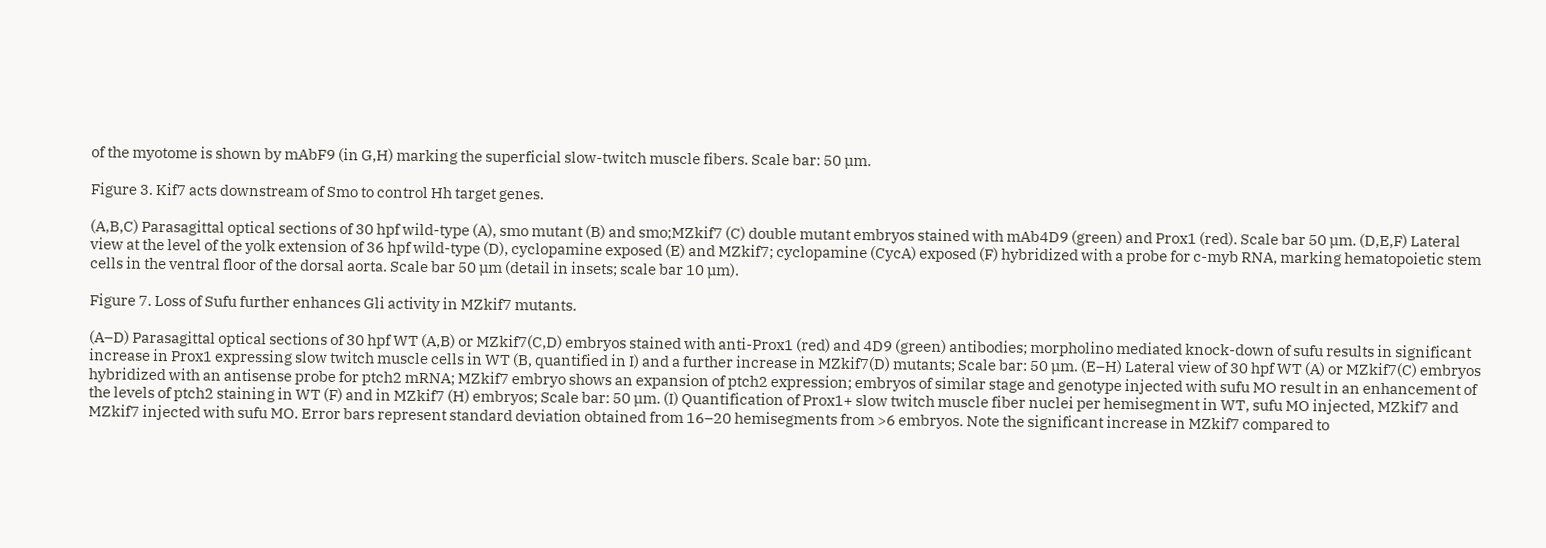of the myotome is shown by mAbF9 (in G,H) marking the superficial slow-twitch muscle fibers. Scale bar: 50 µm.

Figure 3. Kif7 acts downstream of Smo to control Hh target genes.

(A,B,C) Parasagittal optical sections of 30 hpf wild-type (A), smo mutant (B) and smo;MZkif7 (C) double mutant embryos stained with mAb4D9 (green) and Prox1 (red). Scale bar 50 µm. (D,E,F) Lateral view at the level of the yolk extension of 36 hpf wild-type (D), cyclopamine exposed (E) and MZkif7; cyclopamine (CycA) exposed (F) hybridized with a probe for c-myb RNA, marking hematopoietic stem cells in the ventral floor of the dorsal aorta. Scale bar 50 µm (detail in insets; scale bar 10 µm).

Figure 7. Loss of Sufu further enhances Gli activity in MZkif7 mutants.

(A–D) Parasagittal optical sections of 30 hpf WT (A,B) or MZkif7(C,D) embryos stained with anti-Prox1 (red) and 4D9 (green) antibodies; morpholino mediated knock-down of sufu results in significant increase in Prox1 expressing slow twitch muscle cells in WT (B, quantified in I) and a further increase in MZkif7(D) mutants; Scale bar: 50 µm. (E–H) Lateral view of 30 hpf WT (A) or MZkif7(C) embryos hybridized with an antisense probe for ptch2 mRNA; MZkif7 embryo shows an expansion of ptch2 expression; embryos of similar stage and genotype injected with sufu MO result in an enhancement of the levels of ptch2 staining in WT (F) and in MZkif7 (H) embryos; Scale bar: 50 µm. (I) Quantification of Prox1+ slow twitch muscle fiber nuclei per hemisegment in WT, sufu MO injected, MZkif7 and MZkif7 injected with sufu MO. Error bars represent standard deviation obtained from 16–20 hemisegments from >6 embryos. Note the significant increase in MZkif7 compared to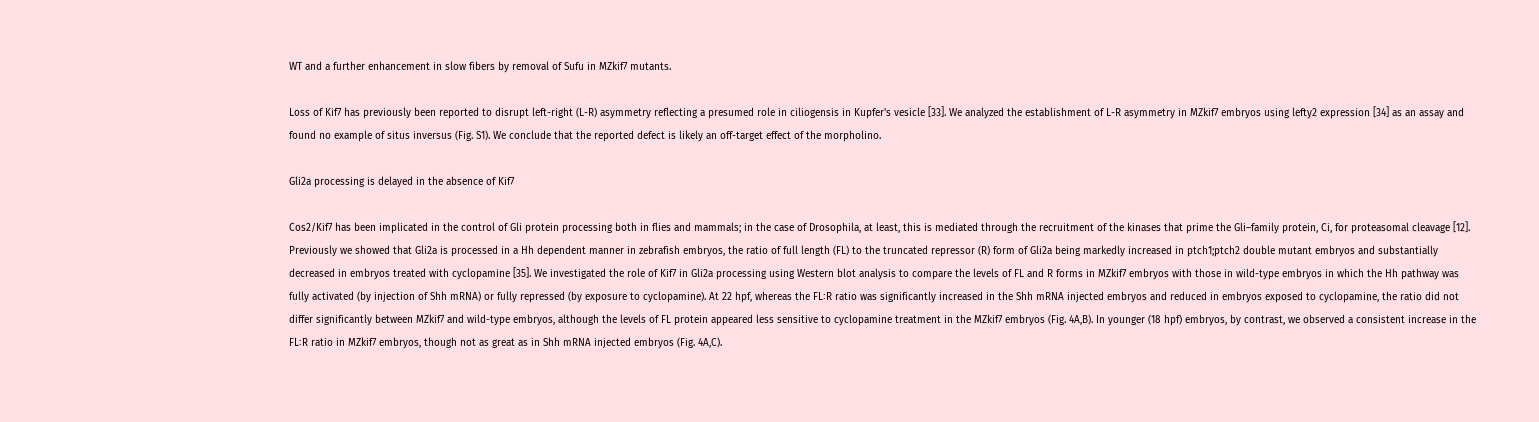WT and a further enhancement in slow fibers by removal of Sufu in MZkif7 mutants.

Loss of Kif7 has previously been reported to disrupt left-right (L-R) asymmetry reflecting a presumed role in ciliogensis in Kupfer's vesicle [33]. We analyzed the establishment of L-R asymmetry in MZkif7 embryos using lefty2 expression [34] as an assay and found no example of situs inversus (Fig. S1). We conclude that the reported defect is likely an off-target effect of the morpholino.

Gli2a processing is delayed in the absence of Kif7

Cos2/Kif7 has been implicated in the control of Gli protein processing both in flies and mammals; in the case of Drosophila, at least, this is mediated through the recruitment of the kinases that prime the Gli–family protein, Ci, for proteasomal cleavage [12]. Previously we showed that Gli2a is processed in a Hh dependent manner in zebrafish embryos, the ratio of full length (FL) to the truncated repressor (R) form of Gli2a being markedly increased in ptch1;ptch2 double mutant embryos and substantially decreased in embryos treated with cyclopamine [35]. We investigated the role of Kif7 in Gli2a processing using Western blot analysis to compare the levels of FL and R forms in MZkif7 embryos with those in wild-type embryos in which the Hh pathway was fully activated (by injection of Shh mRNA) or fully repressed (by exposure to cyclopamine). At 22 hpf, whereas the FL∶R ratio was significantly increased in the Shh mRNA injected embryos and reduced in embryos exposed to cyclopamine, the ratio did not differ significantly between MZkif7 and wild-type embryos, although the levels of FL protein appeared less sensitive to cyclopamine treatment in the MZkif7 embryos (Fig. 4A,B). In younger (18 hpf) embryos, by contrast, we observed a consistent increase in the FL∶R ratio in MZkif7 embryos, though not as great as in Shh mRNA injected embryos (Fig. 4A,C).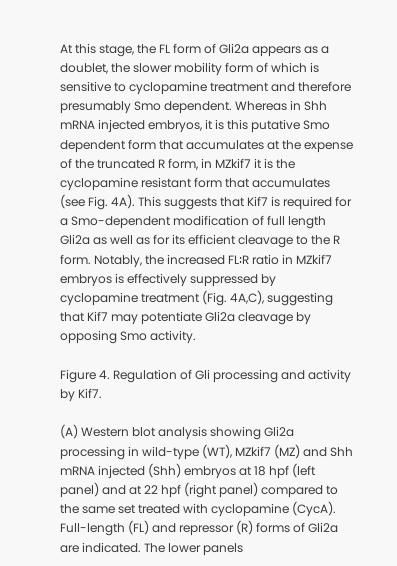At this stage, the FL form of Gli2a appears as a doublet, the slower mobility form of which is sensitive to cyclopamine treatment and therefore presumably Smo dependent. Whereas in Shh mRNA injected embryos, it is this putative Smo dependent form that accumulates at the expense of the truncated R form, in MZkif7 it is the cyclopamine resistant form that accumulates (see Fig. 4A). This suggests that Kif7 is required for a Smo-dependent modification of full length Gli2a as well as for its efficient cleavage to the R form. Notably, the increased FL∶R ratio in MZkif7 embryos is effectively suppressed by cyclopamine treatment (Fig. 4A,C), suggesting that Kif7 may potentiate Gli2a cleavage by opposing Smo activity.

Figure 4. Regulation of Gli processing and activity by Kif7.

(A) Western blot analysis showing Gli2a processing in wild-type (WT), MZkif7 (MZ) and Shh mRNA injected (Shh) embryos at 18 hpf (left panel) and at 22 hpf (right panel) compared to the same set treated with cyclopamine (CycA). Full-length (FL) and repressor (R) forms of Gli2a are indicated. The lower panels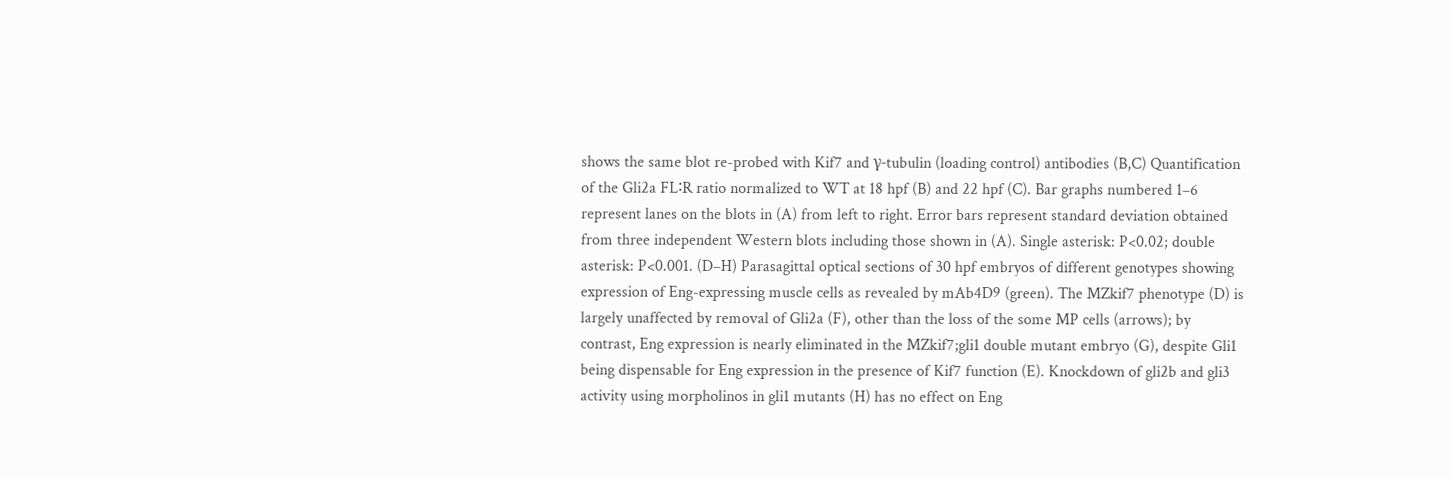shows the same blot re-probed with Kif7 and γ-tubulin (loading control) antibodies (B,C) Quantification of the Gli2a FL∶R ratio normalized to WT at 18 hpf (B) and 22 hpf (C). Bar graphs numbered 1–6 represent lanes on the blots in (A) from left to right. Error bars represent standard deviation obtained from three independent Western blots including those shown in (A). Single asterisk: P<0.02; double asterisk: P<0.001. (D–H) Parasagittal optical sections of 30 hpf embryos of different genotypes showing expression of Eng-expressing muscle cells as revealed by mAb4D9 (green). The MZkif7 phenotype (D) is largely unaffected by removal of Gli2a (F), other than the loss of the some MP cells (arrows); by contrast, Eng expression is nearly eliminated in the MZkif7;gli1 double mutant embryo (G), despite Gli1 being dispensable for Eng expression in the presence of Kif7 function (E). Knockdown of gli2b and gli3 activity using morpholinos in gli1 mutants (H) has no effect on Eng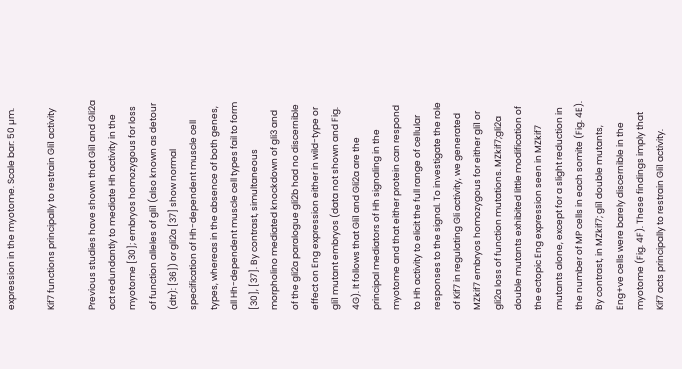expression in the myotome. Scale bar: 50 µm.

Kif7 functions principally to restrain Gli1 activity

Previous studies have shown that Gli1 and Gli2a act redundantly to mediate Hh activity in the myotome [30]; embryos homozygous for loss of function alleles of gli1 (also known as detour (dtr): [36]) or gli2a [37] show normal specification of Hh-dependent muscle cell types, whereas in the absence of both genes, all Hh-dependent muscle cell types fail to form [30], [37]. By contrast, simultaneous morpholino mediated knockdown of gli3 and of the gli2a paralogue gli2b had no discernible effect on Eng expression either in wild-type or gli1 mutant embryos (data not shown and Fig. 4G). It follows that Gli1 and Gli2a are the principal mediators of Hh signaling in the myotome and that either protein can respond to Hh activity to elicit the full range of cellular responses to the signal. To investigate the role of Kif7 in regulating Gli activity, we generated MZkif7 embryos homozygous for either gli1 or gli2a loss of function mutations. MZkif7;gli2a double mutants exhibited little modification of the ectopic Eng expression seen in MZkif7 mutants alone, except for a slight reduction in the number of MP cells in each somite (Fig. 4E). By contrast, in MZkif7; gli1 double mutants, Eng+ve cells were barely discernible in the myotome (Fig. 4F). These findings imply that Kif7 acts principally to restrain Gli1 activity.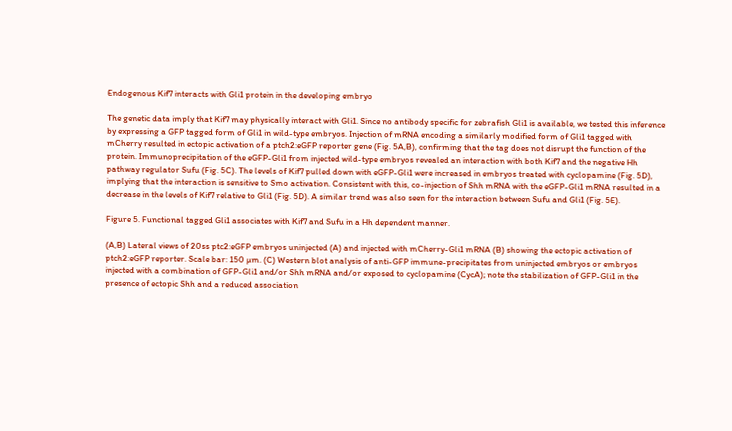Endogenous Kif7 interacts with Gli1 protein in the developing embryo

The genetic data imply that Kif7 may physically interact with Gli1. Since no antibody specific for zebrafish Gli1 is available, we tested this inference by expressing a GFP tagged form of Gli1 in wild-type embryos. Injection of mRNA encoding a similarly modified form of Gli1 tagged with mCherry resulted in ectopic activation of a ptch2:eGFP reporter gene (Fig. 5A,B), confirming that the tag does not disrupt the function of the protein. Immunoprecipitation of the eGFP-Gli1 from injected wild-type embryos revealed an interaction with both Kif7 and the negative Hh pathway regulator Sufu (Fig. 5C). The levels of Kif7 pulled down with eGFP-Gli1 were increased in embryos treated with cyclopamine (Fig. 5D), implying that the interaction is sensitive to Smo activation. Consistent with this, co-injection of Shh mRNA with the eGFP-Gli1 mRNA resulted in a decrease in the levels of Kif7 relative to Gli1 (Fig. 5D). A similar trend was also seen for the interaction between Sufu and Gli1 (Fig. 5E).

Figure 5. Functional tagged Gli1 associates with Kif7 and Sufu in a Hh dependent manner.

(A,B) Lateral views of 20ss ptc2:eGFP embryos uninjected (A) and injected with mCherry-Gli1 mRNA (B) showing the ectopic activation of ptch2:eGFP reporter. Scale bar: 150 µm. (C) Western blot analysis of anti-GFP immune-precipitates from uninjected embryos or embryos injected with a combination of GFP-Gli1 and/or Shh mRNA and/or exposed to cyclopamine (CycA); note the stabilization of GFP-Gli1 in the presence of ectopic Shh and a reduced association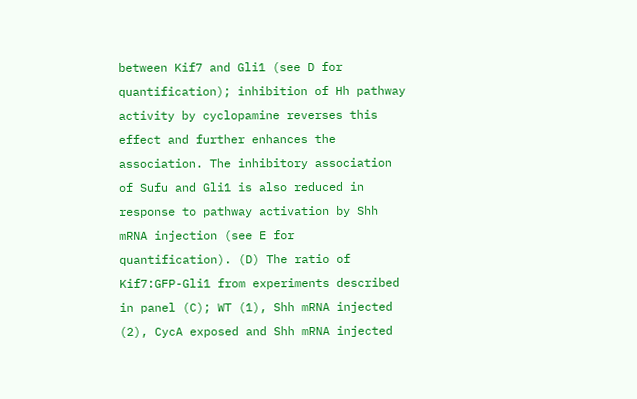between Kif7 and Gli1 (see D for quantification); inhibition of Hh pathway activity by cyclopamine reverses this effect and further enhances the association. The inhibitory association of Sufu and Gli1 is also reduced in response to pathway activation by Shh mRNA injection (see E for quantification). (D) The ratio of Kif7:GFP-Gli1 from experiments described in panel (C); WT (1), Shh mRNA injected (2), CycA exposed and Shh mRNA injected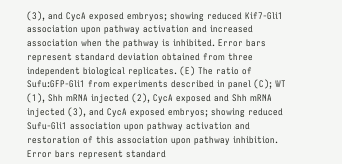(3), and CycA exposed embryos; showing reduced Kif7-Gli1 association upon pathway activation and increased association when the pathway is inhibited. Error bars represent standard deviation obtained from three independent biological replicates. (E) The ratio of Sufu:GFP-Gli1 from experiments described in panel (C); WT (1), Shh mRNA injected (2), CycA exposed and Shh mRNA injected (3), and CycA exposed embryos; showing reduced Sufu-Gli1 association upon pathway activation and restoration of this association upon pathway inhibition. Error bars represent standard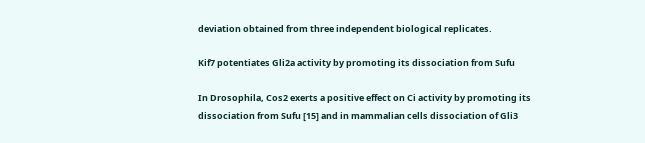deviation obtained from three independent biological replicates.

Kif7 potentiates Gli2a activity by promoting its dissociation from Sufu

In Drosophila, Cos2 exerts a positive effect on Ci activity by promoting its dissociation from Sufu [15] and in mammalian cells dissociation of Gli3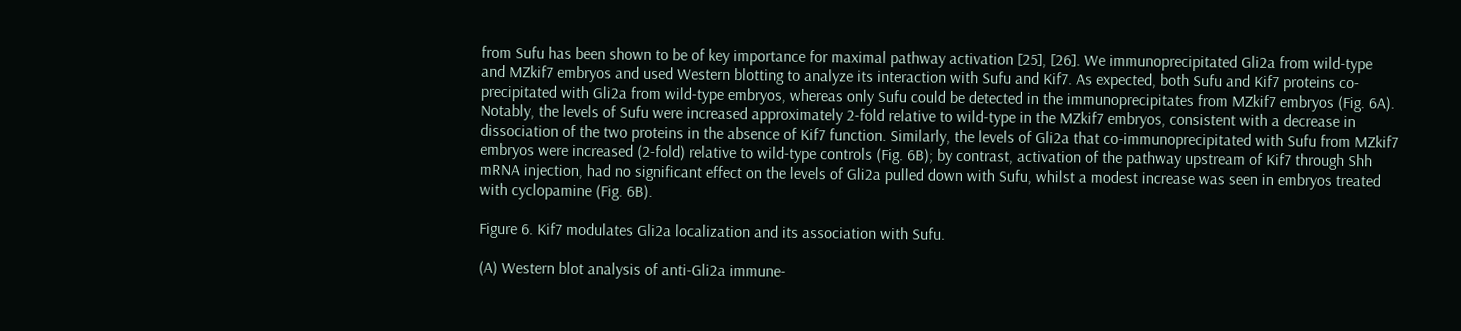from Sufu has been shown to be of key importance for maximal pathway activation [25], [26]. We immunoprecipitated Gli2a from wild-type and MZkif7 embryos and used Western blotting to analyze its interaction with Sufu and Kif7. As expected, both Sufu and Kif7 proteins co-precipitated with Gli2a from wild-type embryos, whereas only Sufu could be detected in the immunoprecipitates from MZkif7 embryos (Fig. 6A). Notably, the levels of Sufu were increased approximately 2-fold relative to wild-type in the MZkif7 embryos, consistent with a decrease in dissociation of the two proteins in the absence of Kif7 function. Similarly, the levels of Gli2a that co-immunoprecipitated with Sufu from MZkif7 embryos were increased (2-fold) relative to wild-type controls (Fig. 6B); by contrast, activation of the pathway upstream of Kif7 through Shh mRNA injection, had no significant effect on the levels of Gli2a pulled down with Sufu, whilst a modest increase was seen in embryos treated with cyclopamine (Fig. 6B).

Figure 6. Kif7 modulates Gli2a localization and its association with Sufu.

(A) Western blot analysis of anti-Gli2a immune-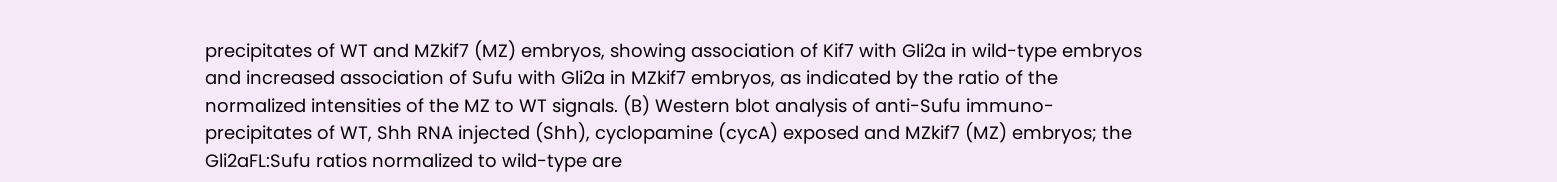precipitates of WT and MZkif7 (MZ) embryos, showing association of Kif7 with Gli2a in wild-type embryos and increased association of Sufu with Gli2a in MZkif7 embryos, as indicated by the ratio of the normalized intensities of the MZ to WT signals. (B) Western blot analysis of anti-Sufu immuno-precipitates of WT, Shh RNA injected (Shh), cyclopamine (cycA) exposed and MZkif7 (MZ) embryos; the Gli2aFL:Sufu ratios normalized to wild-type are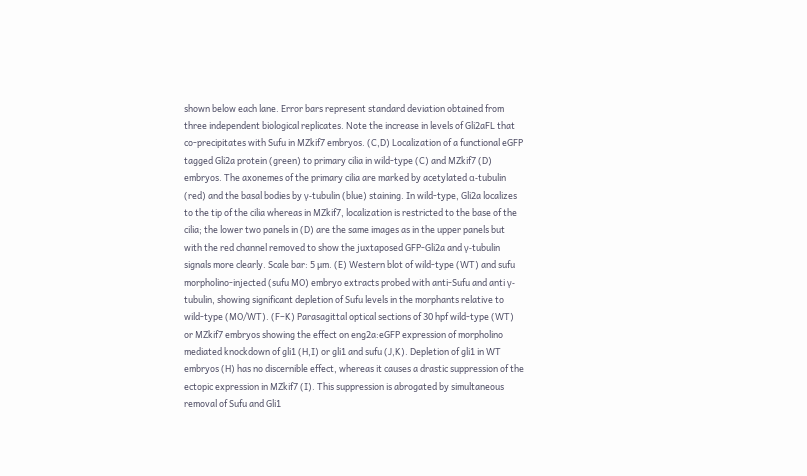shown below each lane. Error bars represent standard deviation obtained from three independent biological replicates. Note the increase in levels of Gli2aFL that co-precipitates with Sufu in MZkif7 embryos. (C,D) Localization of a functional eGFP tagged Gli2a protein (green) to primary cilia in wild-type (C) and MZkif7 (D) embryos. The axonemes of the primary cilia are marked by acetylated α-tubulin (red) and the basal bodies by γ-tubulin (blue) staining. In wild-type, Gli2a localizes to the tip of the cilia whereas in MZkif7, localization is restricted to the base of the cilia; the lower two panels in (D) are the same images as in the upper panels but with the red channel removed to show the juxtaposed GFP-Gli2a and γ-tubulin signals more clearly. Scale bar: 5 µm. (E) Western blot of wild-type (WT) and sufu morpholino-injected (sufu MO) embryo extracts probed with anti-Sufu and anti γ-tubulin, showing significant depletion of Sufu levels in the morphants relative to wild-type (MO/WT). (F–K) Parasagittal optical sections of 30 hpf wild-type (WT) or MZkif7 embryos showing the effect on eng2a:eGFP expression of morpholino mediated knockdown of gli1 (H,I) or gli1 and sufu (J,K). Depletion of gli1 in WT embryos (H) has no discernible effect, whereas it causes a drastic suppression of the ectopic expression in MZkif7 (I). This suppression is abrogated by simultaneous removal of Sufu and Gli1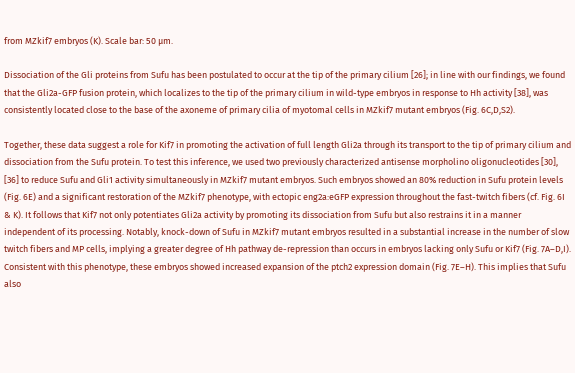from MZkif7 embryos (K). Scale bar: 50 µm.

Dissociation of the Gli proteins from Sufu has been postulated to occur at the tip of the primary cilium [26]; in line with our findings, we found that the Gli2a-GFP fusion protein, which localizes to the tip of the primary cilium in wild-type embryos in response to Hh activity [38], was consistently located close to the base of the axoneme of primary cilia of myotomal cells in MZkif7 mutant embryos (Fig. 6C,D,S2).

Together, these data suggest a role for Kif7 in promoting the activation of full length Gli2a through its transport to the tip of primary cilium and dissociation from the Sufu protein. To test this inference, we used two previously characterized antisense morpholino oligonucleotides [30], [36] to reduce Sufu and Gli1 activity simultaneously in MZkif7 mutant embryos. Such embryos showed an 80% reduction in Sufu protein levels (Fig. 6E) and a significant restoration of the MZkif7 phenotype, with ectopic eng2a:eGFP expression throughout the fast-twitch fibers (cf. Fig. 6I & K). It follows that Kif7 not only potentiates Gli2a activity by promoting its dissociation from Sufu but also restrains it in a manner independent of its processing. Notably, knock-down of Sufu in MZkif7 mutant embryos resulted in a substantial increase in the number of slow twitch fibers and MP cells, implying a greater degree of Hh pathway de-repression than occurs in embryos lacking only Sufu or Kif7 (Fig. 7A–D,I). Consistent with this phenotype, these embryos showed increased expansion of the ptch2 expression domain (Fig. 7E–H). This implies that Sufu also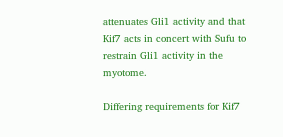attenuates Gli1 activity and that Kif7 acts in concert with Sufu to restrain Gli1 activity in the myotome.

Differing requirements for Kif7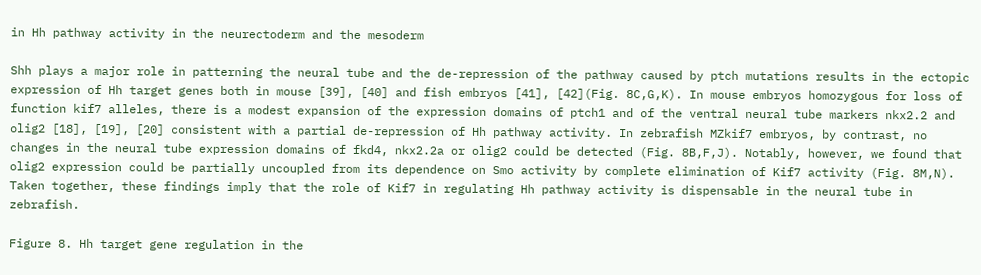in Hh pathway activity in the neurectoderm and the mesoderm

Shh plays a major role in patterning the neural tube and the de-repression of the pathway caused by ptch mutations results in the ectopic expression of Hh target genes both in mouse [39], [40] and fish embryos [41], [42](Fig. 8C,G,K). In mouse embryos homozygous for loss of function kif7 alleles, there is a modest expansion of the expression domains of ptch1 and of the ventral neural tube markers nkx2.2 and olig2 [18], [19], [20] consistent with a partial de-repression of Hh pathway activity. In zebrafish MZkif7 embryos, by contrast, no changes in the neural tube expression domains of fkd4, nkx2.2a or olig2 could be detected (Fig. 8B,F,J). Notably, however, we found that olig2 expression could be partially uncoupled from its dependence on Smo activity by complete elimination of Kif7 activity (Fig. 8M,N). Taken together, these findings imply that the role of Kif7 in regulating Hh pathway activity is dispensable in the neural tube in zebrafish.

Figure 8. Hh target gene regulation in the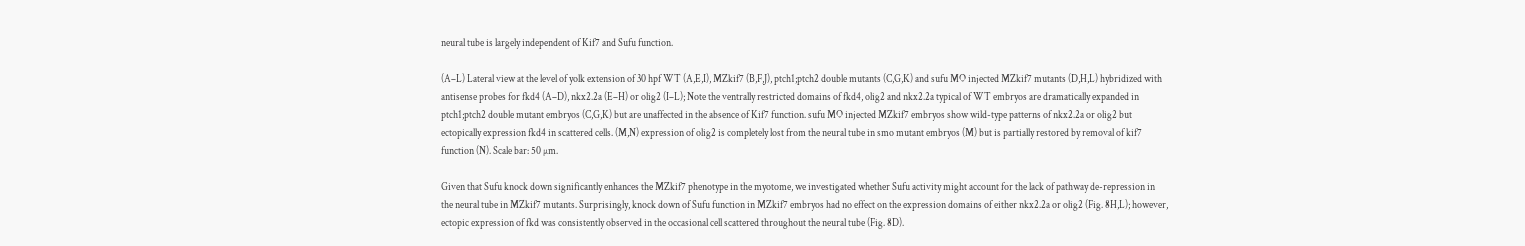neural tube is largely independent of Kif7 and Sufu function.

(A–L) Lateral view at the level of yolk extension of 30 hpf WT (A,E,I), MZkif7 (B,F,J), ptch1;ptch2 double mutants (C,G,K) and sufu MO injected MZkif7 mutants (D,H,L) hybridized with antisense probes for fkd4 (A–D), nkx2.2a (E–H) or olig2 (I–L); Note the ventrally restricted domains of fkd4, olig2 and nkx2.2a typical of WT embryos are dramatically expanded in ptch1;ptch2 double mutant embryos (C,G,K) but are unaffected in the absence of Kif7 function. sufu MO injected MZkif7 embryos show wild-type patterns of nkx2.2a or olig2 but ectopically expression fkd4 in scattered cells. (M,N) expression of olig2 is completely lost from the neural tube in smo mutant embryos (M) but is partially restored by removal of kif7 function (N). Scale bar: 50 µm.

Given that Sufu knock down significantly enhances the MZkif7 phenotype in the myotome, we investigated whether Sufu activity might account for the lack of pathway de-repression in the neural tube in MZkif7 mutants. Surprisingly, knock down of Sufu function in MZkif7 embryos had no effect on the expression domains of either nkx2.2a or olig2 (Fig. 8H,L); however, ectopic expression of fkd was consistently observed in the occasional cell scattered throughout the neural tube (Fig. 8D).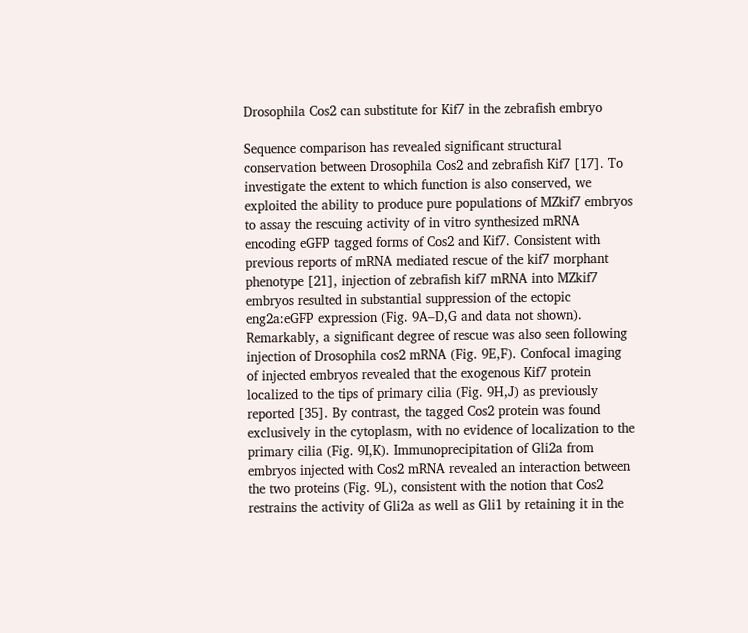Drosophila Cos2 can substitute for Kif7 in the zebrafish embryo

Sequence comparison has revealed significant structural conservation between Drosophila Cos2 and zebrafish Kif7 [17]. To investigate the extent to which function is also conserved, we exploited the ability to produce pure populations of MZkif7 embryos to assay the rescuing activity of in vitro synthesized mRNA encoding eGFP tagged forms of Cos2 and Kif7. Consistent with previous reports of mRNA mediated rescue of the kif7 morphant phenotype [21], injection of zebrafish kif7 mRNA into MZkif7 embryos resulted in substantial suppression of the ectopic eng2a:eGFP expression (Fig. 9A–D,G and data not shown). Remarkably, a significant degree of rescue was also seen following injection of Drosophila cos2 mRNA (Fig. 9E,F). Confocal imaging of injected embryos revealed that the exogenous Kif7 protein localized to the tips of primary cilia (Fig. 9H,J) as previously reported [35]. By contrast, the tagged Cos2 protein was found exclusively in the cytoplasm, with no evidence of localization to the primary cilia (Fig. 9I,K). Immunoprecipitation of Gli2a from embryos injected with Cos2 mRNA revealed an interaction between the two proteins (Fig. 9L), consistent with the notion that Cos2 restrains the activity of Gli2a as well as Gli1 by retaining it in the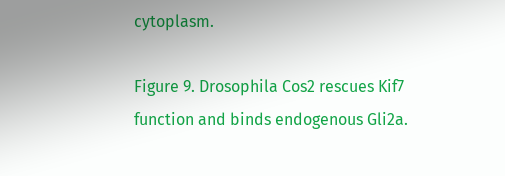cytoplasm.

Figure 9. Drosophila Cos2 rescues Kif7 function and binds endogenous Gli2a.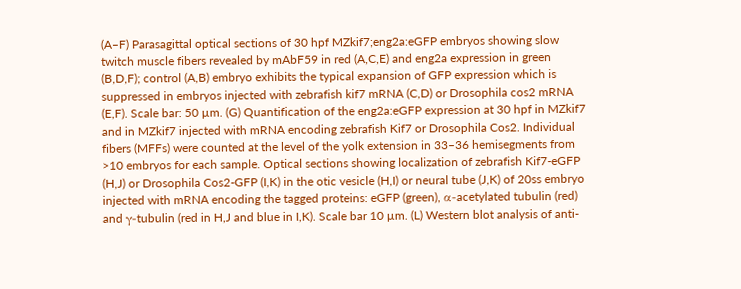(A–F) Parasagittal optical sections of 30 hpf MZkif7;eng2a:eGFP embryos showing slow twitch muscle fibers revealed by mAbF59 in red (A,C,E) and eng2a expression in green (B,D,F); control (A,B) embryo exhibits the typical expansion of GFP expression which is suppressed in embryos injected with zebrafish kif7 mRNA (C,D) or Drosophila cos2 mRNA (E,F). Scale bar: 50 µm. (G) Quantification of the eng2a:eGFP expression at 30 hpf in MZkif7 and in MZkif7 injected with mRNA encoding zebrafish Kif7 or Drosophila Cos2. Individual fibers (MFFs) were counted at the level of the yolk extension in 33–36 hemisegments from >10 embryos for each sample. Optical sections showing localization of zebrafish Kif7-eGFP (H,J) or Drosophila Cos2-GFP (I,K) in the otic vesicle (H,I) or neural tube (J,K) of 20ss embryo injected with mRNA encoding the tagged proteins: eGFP (green), α-acetylated tubulin (red) and γ-tubulin (red in H,J and blue in I,K). Scale bar 10 µm. (L) Western blot analysis of anti-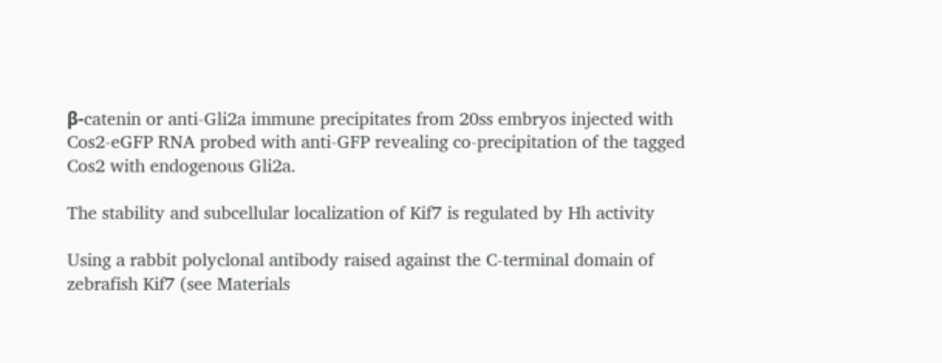β-catenin or anti-Gli2a immune precipitates from 20ss embryos injected with Cos2-eGFP RNA probed with anti-GFP revealing co-precipitation of the tagged Cos2 with endogenous Gli2a.

The stability and subcellular localization of Kif7 is regulated by Hh activity

Using a rabbit polyclonal antibody raised against the C-terminal domain of zebrafish Kif7 (see Materials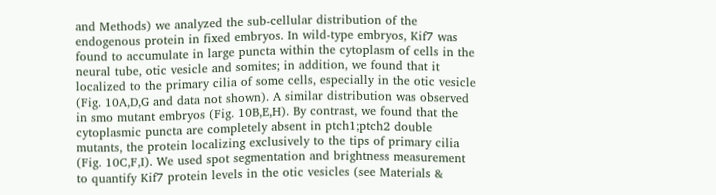and Methods) we analyzed the sub-cellular distribution of the endogenous protein in fixed embryos. In wild-type embryos, Kif7 was found to accumulate in large puncta within the cytoplasm of cells in the neural tube, otic vesicle and somites; in addition, we found that it localized to the primary cilia of some cells, especially in the otic vesicle (Fig. 10A,D,G and data not shown). A similar distribution was observed in smo mutant embryos (Fig. 10B,E,H). By contrast, we found that the cytoplasmic puncta are completely absent in ptch1;ptch2 double mutants, the protein localizing exclusively to the tips of primary cilia (Fig. 10C,F,I). We used spot segmentation and brightness measurement to quantify Kif7 protein levels in the otic vesicles (see Materials &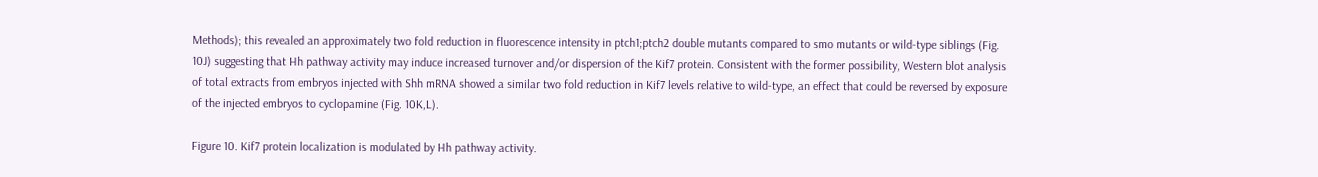Methods); this revealed an approximately two fold reduction in fluorescence intensity in ptch1;ptch2 double mutants compared to smo mutants or wild-type siblings (Fig. 10J) suggesting that Hh pathway activity may induce increased turnover and/or dispersion of the Kif7 protein. Consistent with the former possibility, Western blot analysis of total extracts from embryos injected with Shh mRNA showed a similar two fold reduction in Kif7 levels relative to wild-type, an effect that could be reversed by exposure of the injected embryos to cyclopamine (Fig. 10K,L).

Figure 10. Kif7 protein localization is modulated by Hh pathway activity.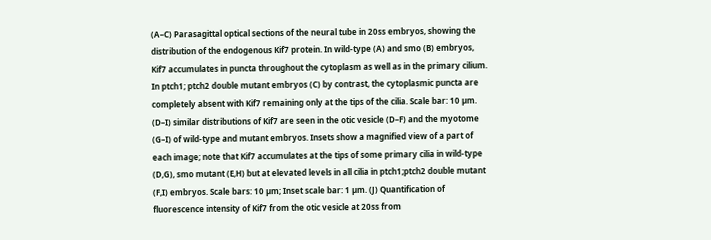(A–C) Parasagittal optical sections of the neural tube in 20ss embryos, showing the distribution of the endogenous Kif7 protein. In wild-type (A) and smo (B) embryos, Kif7 accumulates in puncta throughout the cytoplasm as well as in the primary cilium. In ptch1; ptch2 double mutant embryos (C) by contrast, the cytoplasmic puncta are completely absent with Kif7 remaining only at the tips of the cilia. Scale bar: 10 µm. (D–I) similar distributions of Kif7 are seen in the otic vesicle (D–F) and the myotome (G–I) of wild-type and mutant embryos. Insets show a magnified view of a part of each image; note that Kif7 accumulates at the tips of some primary cilia in wild-type (D,G), smo mutant (E,H) but at elevated levels in all cilia in ptch1;ptch2 double mutant (F,I) embryos. Scale bars: 10 µm; Inset scale bar: 1 µm. (J) Quantification of fluorescence intensity of Kif7 from the otic vesicle at 20ss from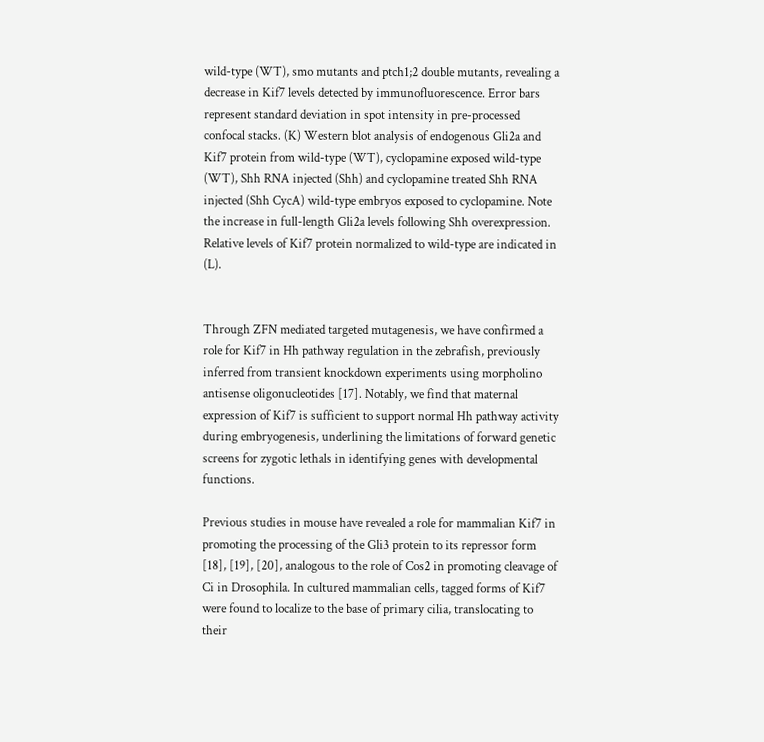wild-type (WT), smo mutants and ptch1;2 double mutants, revealing a decrease in Kif7 levels detected by immunofluorescence. Error bars represent standard deviation in spot intensity in pre-processed confocal stacks. (K) Western blot analysis of endogenous Gli2a and Kif7 protein from wild-type (WT), cyclopamine exposed wild-type (WT), Shh RNA injected (Shh) and cyclopamine treated Shh RNA injected (Shh CycA) wild-type embryos exposed to cyclopamine. Note the increase in full-length Gli2a levels following Shh overexpression. Relative levels of Kif7 protein normalized to wild-type are indicated in (L).


Through ZFN mediated targeted mutagenesis, we have confirmed a role for Kif7 in Hh pathway regulation in the zebrafish, previously inferred from transient knockdown experiments using morpholino antisense oligonucleotides [17]. Notably, we find that maternal expression of Kif7 is sufficient to support normal Hh pathway activity during embryogenesis, underlining the limitations of forward genetic screens for zygotic lethals in identifying genes with developmental functions.

Previous studies in mouse have revealed a role for mammalian Kif7 in promoting the processing of the Gli3 protein to its repressor form [18], [19], [20], analogous to the role of Cos2 in promoting cleavage of Ci in Drosophila. In cultured mammalian cells, tagged forms of Kif7 were found to localize to the base of primary cilia, translocating to their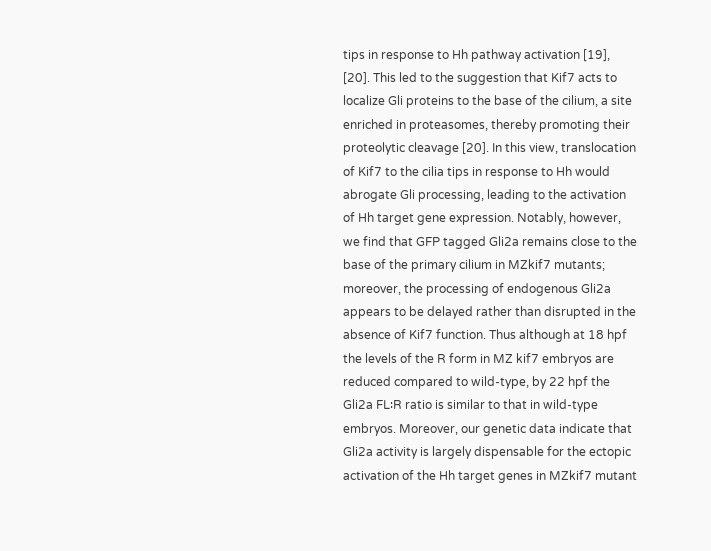tips in response to Hh pathway activation [19], [20]. This led to the suggestion that Kif7 acts to localize Gli proteins to the base of the cilium, a site enriched in proteasomes, thereby promoting their proteolytic cleavage [20]. In this view, translocation of Kif7 to the cilia tips in response to Hh would abrogate Gli processing, leading to the activation of Hh target gene expression. Notably, however, we find that GFP tagged Gli2a remains close to the base of the primary cilium in MZkif7 mutants; moreover, the processing of endogenous Gli2a appears to be delayed rather than disrupted in the absence of Kif7 function. Thus although at 18 hpf the levels of the R form in MZ kif7 embryos are reduced compared to wild-type, by 22 hpf the Gli2a FL∶R ratio is similar to that in wild-type embryos. Moreover, our genetic data indicate that Gli2a activity is largely dispensable for the ectopic activation of the Hh target genes in MZkif7 mutant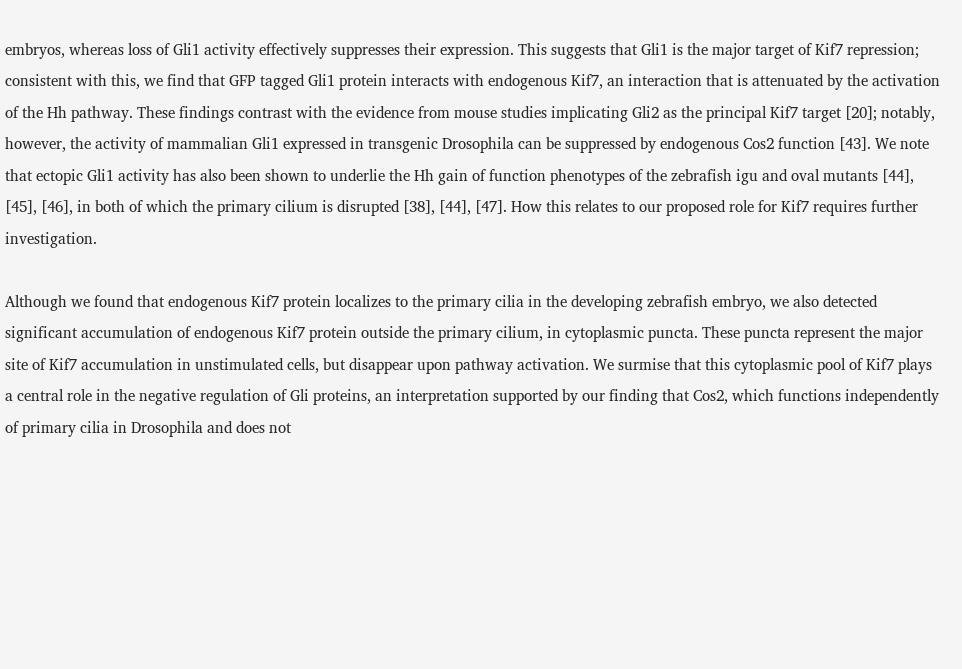embryos, whereas loss of Gli1 activity effectively suppresses their expression. This suggests that Gli1 is the major target of Kif7 repression; consistent with this, we find that GFP tagged Gli1 protein interacts with endogenous Kif7, an interaction that is attenuated by the activation of the Hh pathway. These findings contrast with the evidence from mouse studies implicating Gli2 as the principal Kif7 target [20]; notably, however, the activity of mammalian Gli1 expressed in transgenic Drosophila can be suppressed by endogenous Cos2 function [43]. We note that ectopic Gli1 activity has also been shown to underlie the Hh gain of function phenotypes of the zebrafish igu and oval mutants [44], [45], [46], in both of which the primary cilium is disrupted [38], [44], [47]. How this relates to our proposed role for Kif7 requires further investigation.

Although we found that endogenous Kif7 protein localizes to the primary cilia in the developing zebrafish embryo, we also detected significant accumulation of endogenous Kif7 protein outside the primary cilium, in cytoplasmic puncta. These puncta represent the major site of Kif7 accumulation in unstimulated cells, but disappear upon pathway activation. We surmise that this cytoplasmic pool of Kif7 plays a central role in the negative regulation of Gli proteins, an interpretation supported by our finding that Cos2, which functions independently of primary cilia in Drosophila and does not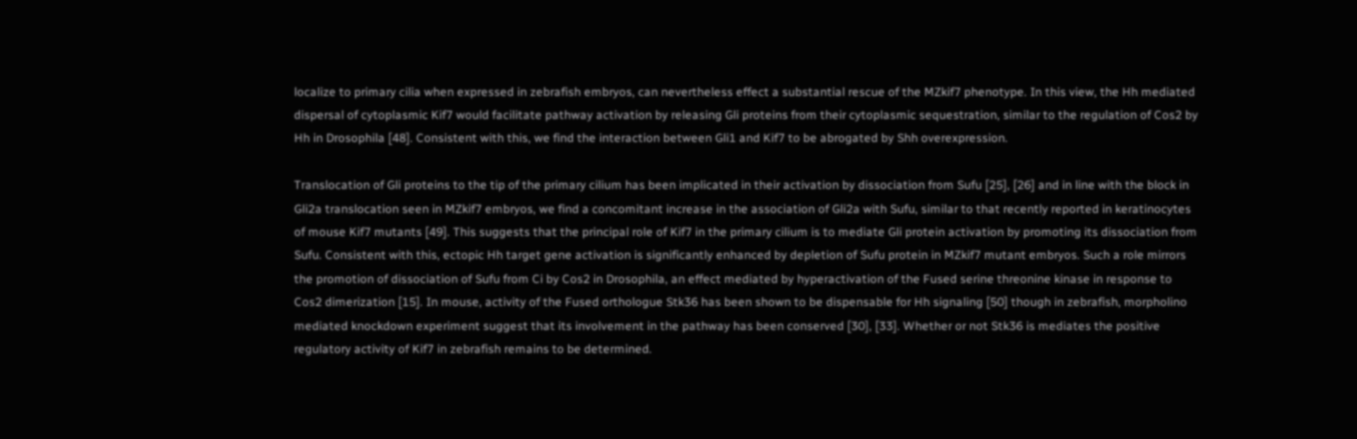localize to primary cilia when expressed in zebrafish embryos, can nevertheless effect a substantial rescue of the MZkif7 phenotype. In this view, the Hh mediated dispersal of cytoplasmic Kif7 would facilitate pathway activation by releasing Gli proteins from their cytoplasmic sequestration, similar to the regulation of Cos2 by Hh in Drosophila [48]. Consistent with this, we find the interaction between Gli1 and Kif7 to be abrogated by Shh overexpression.

Translocation of Gli proteins to the tip of the primary cilium has been implicated in their activation by dissociation from Sufu [25], [26] and in line with the block in Gli2a translocation seen in MZkif7 embryos, we find a concomitant increase in the association of Gli2a with Sufu, similar to that recently reported in keratinocytes of mouse Kif7 mutants [49]. This suggests that the principal role of Kif7 in the primary cilium is to mediate Gli protein activation by promoting its dissociation from Sufu. Consistent with this, ectopic Hh target gene activation is significantly enhanced by depletion of Sufu protein in MZkif7 mutant embryos. Such a role mirrors the promotion of dissociation of Sufu from Ci by Cos2 in Drosophila, an effect mediated by hyperactivation of the Fused serine threonine kinase in response to Cos2 dimerization [15]. In mouse, activity of the Fused orthologue Stk36 has been shown to be dispensable for Hh signaling [50] though in zebrafish, morpholino mediated knockdown experiment suggest that its involvement in the pathway has been conserved [30], [33]. Whether or not Stk36 is mediates the positive regulatory activity of Kif7 in zebrafish remains to be determined.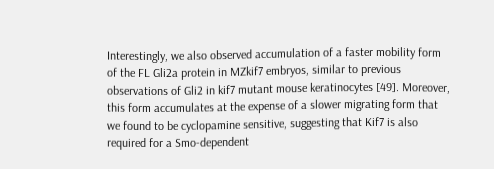Interestingly, we also observed accumulation of a faster mobility form of the FL Gli2a protein in MZkif7 embryos, similar to previous observations of Gli2 in kif7 mutant mouse keratinocytes [49]. Moreover, this form accumulates at the expense of a slower migrating form that we found to be cyclopamine sensitive, suggesting that Kif7 is also required for a Smo-dependent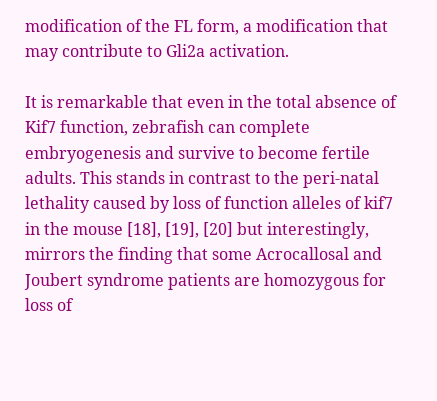modification of the FL form, a modification that may contribute to Gli2a activation.

It is remarkable that even in the total absence of Kif7 function, zebrafish can complete embryogenesis and survive to become fertile adults. This stands in contrast to the peri-natal lethality caused by loss of function alleles of kif7 in the mouse [18], [19], [20] but interestingly, mirrors the finding that some Acrocallosal and Joubert syndrome patients are homozygous for loss of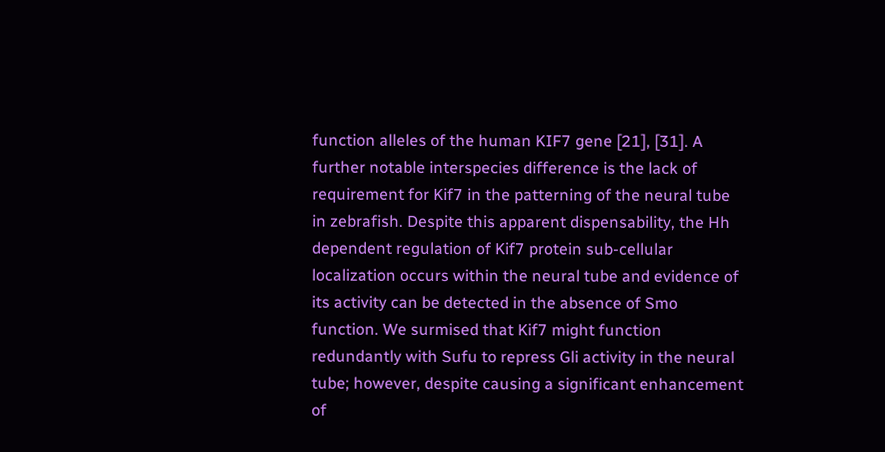function alleles of the human KIF7 gene [21], [31]. A further notable interspecies difference is the lack of requirement for Kif7 in the patterning of the neural tube in zebrafish. Despite this apparent dispensability, the Hh dependent regulation of Kif7 protein sub-cellular localization occurs within the neural tube and evidence of its activity can be detected in the absence of Smo function. We surmised that Kif7 might function redundantly with Sufu to repress Gli activity in the neural tube; however, despite causing a significant enhancement of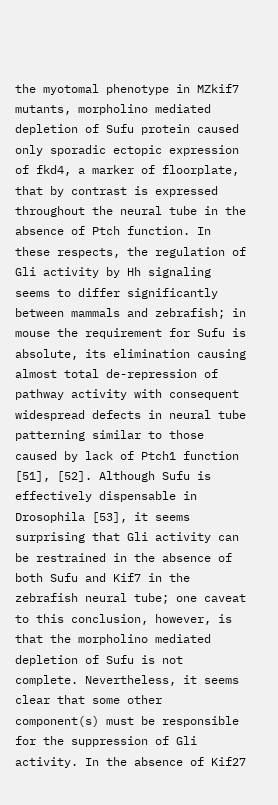the myotomal phenotype in MZkif7 mutants, morpholino mediated depletion of Sufu protein caused only sporadic ectopic expression of fkd4, a marker of floorplate, that by contrast is expressed throughout the neural tube in the absence of Ptch function. In these respects, the regulation of Gli activity by Hh signaling seems to differ significantly between mammals and zebrafish; in mouse the requirement for Sufu is absolute, its elimination causing almost total de-repression of pathway activity with consequent widespread defects in neural tube patterning similar to those caused by lack of Ptch1 function [51], [52]. Although Sufu is effectively dispensable in Drosophila [53], it seems surprising that Gli activity can be restrained in the absence of both Sufu and Kif7 in the zebrafish neural tube; one caveat to this conclusion, however, is that the morpholino mediated depletion of Sufu is not complete. Nevertheless, it seems clear that some other component(s) must be responsible for the suppression of Gli activity. In the absence of Kif27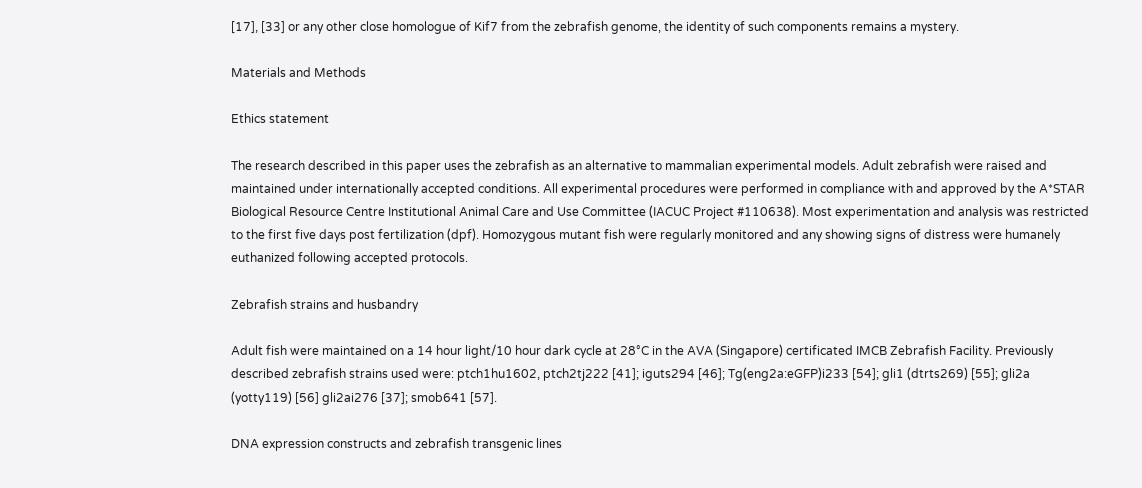[17], [33] or any other close homologue of Kif7 from the zebrafish genome, the identity of such components remains a mystery.

Materials and Methods

Ethics statement

The research described in this paper uses the zebrafish as an alternative to mammalian experimental models. Adult zebrafish were raised and maintained under internationally accepted conditions. All experimental procedures were performed in compliance with and approved by the A*STAR Biological Resource Centre Institutional Animal Care and Use Committee (IACUC Project #110638). Most experimentation and analysis was restricted to the first five days post fertilization (dpf). Homozygous mutant fish were regularly monitored and any showing signs of distress were humanely euthanized following accepted protocols.

Zebrafish strains and husbandry

Adult fish were maintained on a 14 hour light/10 hour dark cycle at 28°C in the AVA (Singapore) certificated IMCB Zebrafish Facility. Previously described zebrafish strains used were: ptch1hu1602, ptch2tj222 [41]; iguts294 [46]; Tg(eng2a:eGFP)i233 [54]; gli1 (dtrts269) [55]; gli2a (yotty119) [56] gli2ai276 [37]; smob641 [57].

DNA expression constructs and zebrafish transgenic lines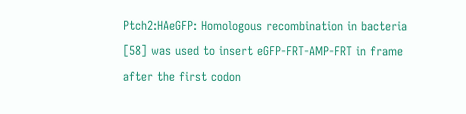Ptch2:HAeGFP: Homologous recombination in bacteria [58] was used to insert eGFP-FRT-AMP-FRT in frame after the first codon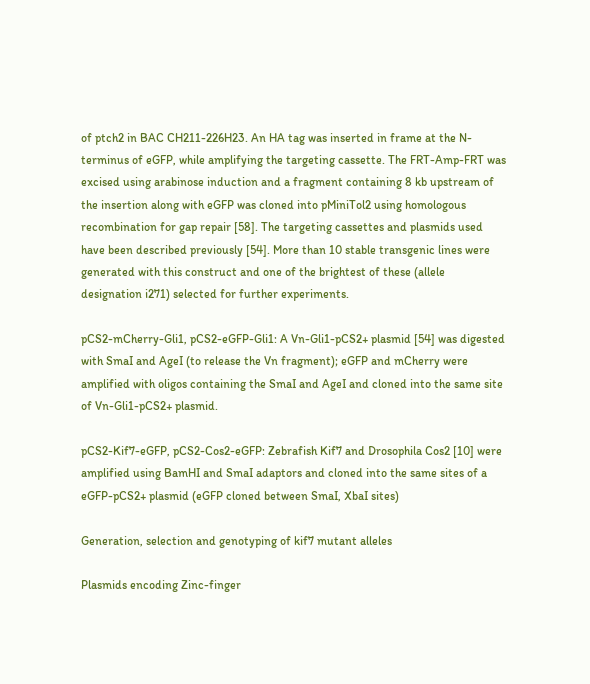of ptch2 in BAC CH211-226H23. An HA tag was inserted in frame at the N-terminus of eGFP, while amplifying the targeting cassette. The FRT-Amp-FRT was excised using arabinose induction and a fragment containing 8 kb upstream of the insertion along with eGFP was cloned into pMiniTol2 using homologous recombination for gap repair [58]. The targeting cassettes and plasmids used have been described previously [54]. More than 10 stable transgenic lines were generated with this construct and one of the brightest of these (allele designation i271) selected for further experiments.

pCS2-mCherry-Gli1, pCS2-eGFP-Gli1: A Vn-Gli1-pCS2+ plasmid [54] was digested with SmaI and AgeI (to release the Vn fragment); eGFP and mCherry were amplified with oligos containing the SmaI and AgeI and cloned into the same site of Vn-Gli1-pCS2+ plasmid.

pCS2-Kif7-eGFP, pCS2-Cos2-eGFP: Zebrafish Kif7 and Drosophila Cos2 [10] were amplified using BamHI and SmaI adaptors and cloned into the same sites of a eGFP-pCS2+ plasmid (eGFP cloned between SmaI, XbaI sites)

Generation, selection and genotyping of kif7 mutant alleles

Plasmids encoding Zinc-finger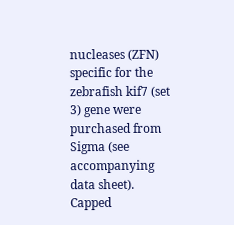nucleases (ZFN) specific for the zebrafish kif7 (set 3) gene were purchased from Sigma (see accompanying data sheet). Capped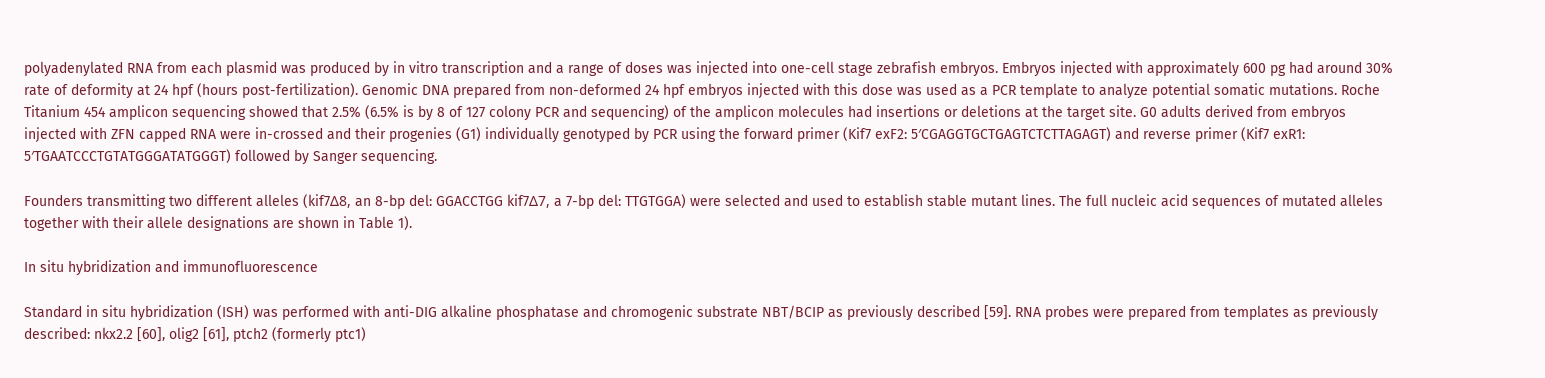polyadenylated RNA from each plasmid was produced by in vitro transcription and a range of doses was injected into one-cell stage zebrafish embryos. Embryos injected with approximately 600 pg had around 30% rate of deformity at 24 hpf (hours post-fertilization). Genomic DNA prepared from non-deformed 24 hpf embryos injected with this dose was used as a PCR template to analyze potential somatic mutations. Roche Titanium 454 amplicon sequencing showed that 2.5% (6.5% is by 8 of 127 colony PCR and sequencing) of the amplicon molecules had insertions or deletions at the target site. G0 adults derived from embryos injected with ZFN capped RNA were in-crossed and their progenies (G1) individually genotyped by PCR using the forward primer (Kif7 exF2: 5′CGAGGTGCTGAGTCTCTTAGAGT) and reverse primer (Kif7 exR1: 5′TGAATCCCTGTATGGGATATGGGT) followed by Sanger sequencing.

Founders transmitting two different alleles (kif7Δ8, an 8-bp del: GGACCTGG kif7Δ7, a 7-bp del: TTGTGGA) were selected and used to establish stable mutant lines. The full nucleic acid sequences of mutated alleles together with their allele designations are shown in Table 1).

In situ hybridization and immunofluorescence

Standard in situ hybridization (ISH) was performed with anti-DIG alkaline phosphatase and chromogenic substrate NBT/BCIP as previously described [59]. RNA probes were prepared from templates as previously described: nkx2.2 [60], olig2 [61], ptch2 (formerly ptc1)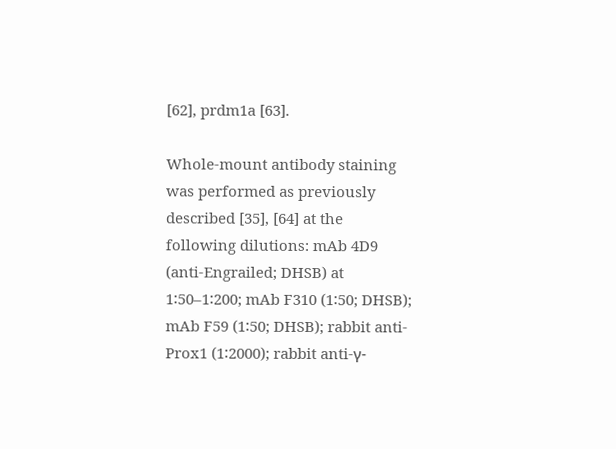[62], prdm1a [63].

Whole-mount antibody staining was performed as previously described [35], [64] at the following dilutions: mAb 4D9 (anti-Engrailed; DHSB) at 1∶50–1∶200; mAb F310 (1∶50; DHSB); mAb F59 (1∶50; DHSB); rabbit anti-Prox1 (1∶2000); rabbit anti-γ-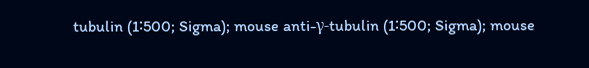tubulin (1∶500; Sigma); mouse anti-γ-tubulin (1∶500; Sigma); mouse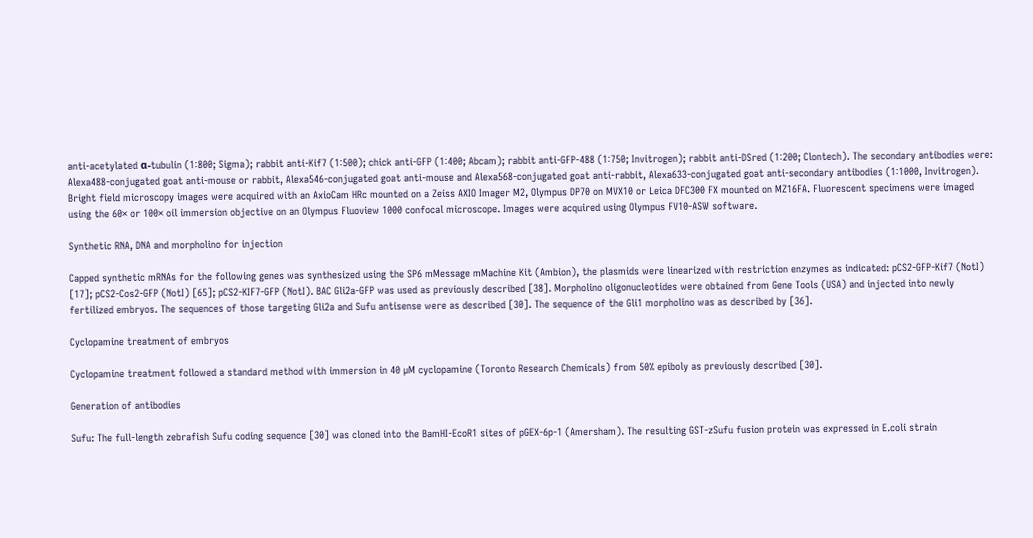anti-acetylated α-tubulin (1∶800; Sigma); rabbit anti-Kif7 (1∶500); chick anti-GFP (1∶400; Abcam); rabbit anti-GFP-488 (1∶750; Invitrogen); rabbit anti-DSred (1∶200; Clontech). The secondary antibodies were: Alexa488-conjugated goat anti-mouse or rabbit, Alexa546-conjugated goat anti-mouse and Alexa568-conjugated goat anti-rabbit, Alexa633-conjugated goat anti-secondary antibodies (1∶1000, Invitrogen). Bright field microscopy images were acquired with an AxioCam HRc mounted on a Zeiss AXIO Imager M2, Olympus DP70 on MVX10 or Leica DFC300 FX mounted on MZ16FA. Fluorescent specimens were imaged using the 60× or 100× oil immersion objective on an Olympus Fluoview 1000 confocal microscope. Images were acquired using Olympus FV10-ASW software.

Synthetic RNA, DNA and morpholino for injection

Capped synthetic mRNAs for the following genes was synthesized using the SP6 mMessage mMachine Kit (Ambion), the plasmids were linearized with restriction enzymes as indicated: pCS2-GFP-Kif7 (NotI) [17]; pCS2-Cos2-GFP (NotI) [65]; pCS2-KIF7-GFP (NotI). BAC Gli2a-GFP was used as previously described [38]. Morpholino oligonucleotides were obtained from Gene Tools (USA) and injected into newly fertilized embryos. The sequences of those targeting Gli2a and Sufu antisense were as described [30]. The sequence of the Gli1 morpholino was as described by [36].

Cyclopamine treatment of embryos

Cyclopamine treatment followed a standard method with immersion in 40 µM cyclopamine (Toronto Research Chemicals) from 50% epiboly as previously described [30].

Generation of antibodies

Sufu: The full-length zebrafish Sufu coding sequence [30] was cloned into the BamHI-EcoR1 sites of pGEX-6p-1 (Amersham). The resulting GST-zSufu fusion protein was expressed in E.coli strain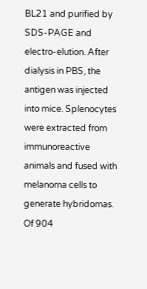BL21 and purified by SDS-PAGE and electro-elution. After dialysis in PBS, the antigen was injected into mice. Splenocytes were extracted from immunoreactive animals and fused with melanoma cells to generate hybridomas. Of 904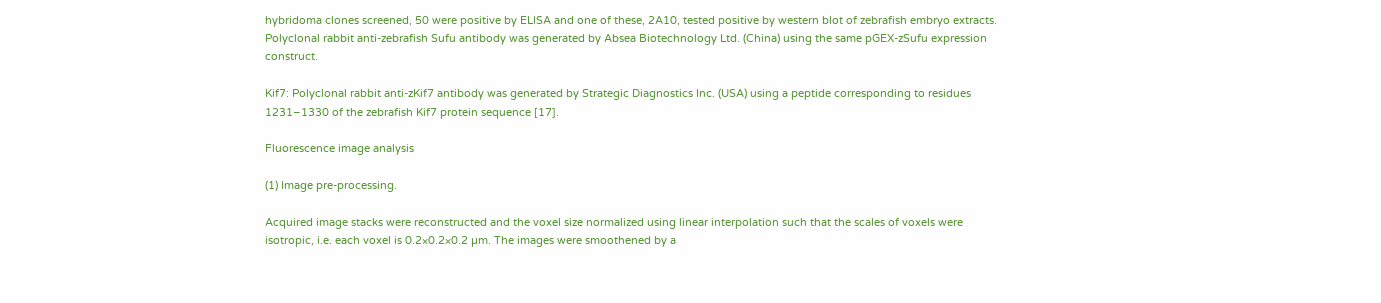hybridoma clones screened, 50 were positive by ELISA and one of these, 2A10, tested positive by western blot of zebrafish embryo extracts. Polyclonal rabbit anti-zebrafish Sufu antibody was generated by Absea Biotechnology Ltd. (China) using the same pGEX-zSufu expression construct.

Kif7: Polyclonal rabbit anti-zKif7 antibody was generated by Strategic Diagnostics Inc. (USA) using a peptide corresponding to residues 1231–1330 of the zebrafish Kif7 protein sequence [17].

Fluorescence image analysis

(1) Image pre-processing.

Acquired image stacks were reconstructed and the voxel size normalized using linear interpolation such that the scales of voxels were isotropic, i.e. each voxel is 0.2×0.2×0.2 µm. The images were smoothened by a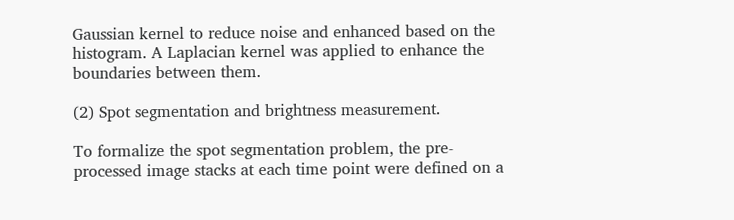Gaussian kernel to reduce noise and enhanced based on the histogram. A Laplacian kernel was applied to enhance the boundaries between them.

(2) Spot segmentation and brightness measurement.

To formalize the spot segmentation problem, the pre-processed image stacks at each time point were defined on a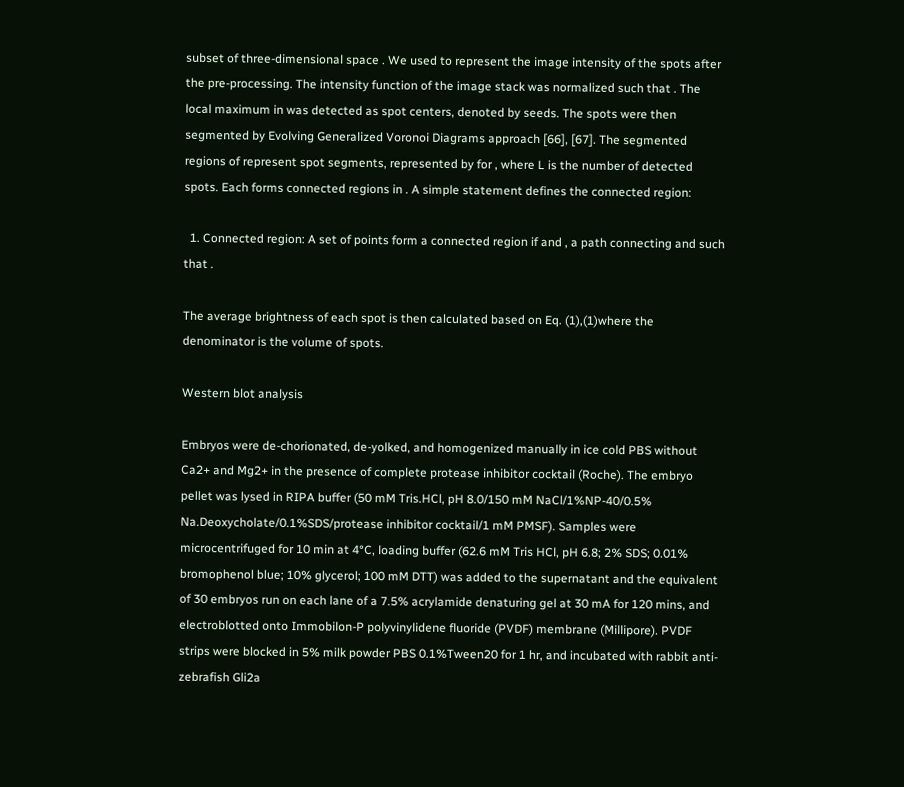subset of three-dimensional space . We used to represent the image intensity of the spots after the pre-processing. The intensity function of the image stack was normalized such that . The local maximum in was detected as spot centers, denoted by seeds. The spots were then segmented by Evolving Generalized Voronoi Diagrams approach [66], [67]. The segmented regions of represent spot segments, represented by for , where L is the number of detected spots. Each forms connected regions in . A simple statement defines the connected region:

  1. Connected region: A set of points form a connected region if and , a path connecting and such that .

The average brightness of each spot is then calculated based on Eq. (1),(1)where the denominator is the volume of spots.

Western blot analysis

Embryos were de-chorionated, de-yolked, and homogenized manually in ice cold PBS without Ca2+ and Mg2+ in the presence of complete protease inhibitor cocktail (Roche). The embryo pellet was lysed in RIPA buffer (50 mM Tris.HCl, pH 8.0/150 mM NaCl/1%NP-40/0.5% Na.Deoxycholate/0.1%SDS/protease inhibitor cocktail/1 mM PMSF). Samples were microcentrifuged for 10 min at 4°C, loading buffer (62.6 mM Tris HCl, pH 6.8; 2% SDS; 0.01% bromophenol blue; 10% glycerol; 100 mM DTT) was added to the supernatant and the equivalent of 30 embryos run on each lane of a 7.5% acrylamide denaturing gel at 30 mA for 120 mins, and electroblotted onto Immobilon-P polyvinylidene fluoride (PVDF) membrane (Millipore). PVDF strips were blocked in 5% milk powder PBS 0.1%Tween20 for 1 hr, and incubated with rabbit anti-zebrafish Gli2a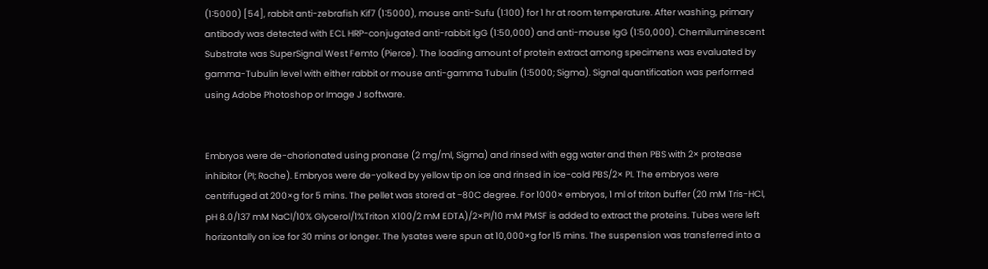(1∶5000) [54], rabbit anti-zebrafish Kif7 (1∶5000), mouse anti-Sufu (1∶100) for 1 hr at room temperature. After washing, primary antibody was detected with ECL HRP-conjugated anti-rabbit lgG (1∶50,000) and anti-mouse IgG (1∶50,000). Chemiluminescent Substrate was SuperSignal West Femto (Pierce). The loading amount of protein extract among specimens was evaluated by gamma-Tubulin level with either rabbit or mouse anti-gamma Tubulin (1∶5000; Sigma). Signal quantification was performed using Adobe Photoshop or Image J software.


Embryos were de-chorionated using pronase (2 mg/ml, Sigma) and rinsed with egg water and then PBS with 2× protease inhibitor (PI; Roche). Embryos were de-yolked by yellow tip on ice and rinsed in ice-cold PBS/2× PI. The embryos were centrifuged at 200×g for 5 mins. The pellet was stored at −80C degree. For 1000× embryos, 1 ml of triton buffer (20 mM Tris-HCl, pH 8.0/137 mM NaCl/10% Glycerol/1%Triton X100/2 mM EDTA)/2×PI/10 mM PMSF is added to extract the proteins. Tubes were left horizontally on ice for 30 mins or longer. The lysates were spun at 10,000×g for 15 mins. The suspension was transferred into a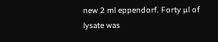new 2 ml eppendorf. Forty µl of lysate was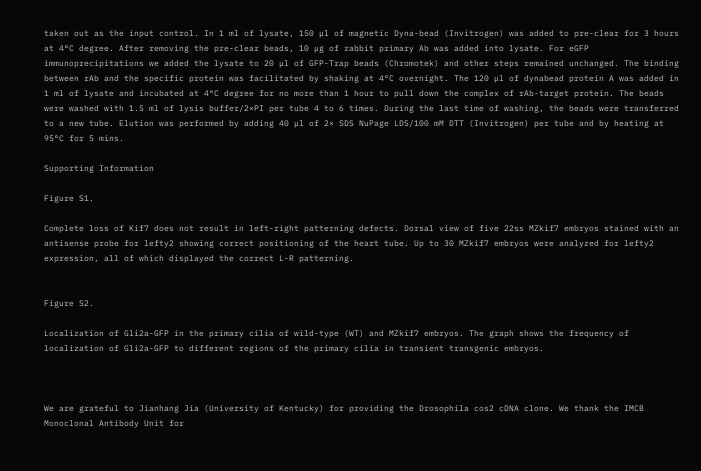taken out as the input control. In 1 ml of lysate, 150 µl of magnetic Dyna-bead (Invitrogen) was added to pre-clear for 3 hours at 4°C degree. After removing the pre-clear beads, 10 µg of rabbit primary Ab was added into lysate. For eGFP immunoprecipitations we added the lysate to 20 µl of GFP-Trap beads (Chromotek) and other steps remained unchanged. The binding between rAb and the specific protein was facilitated by shaking at 4°C overnight. The 120 µl of dynabead protein A was added in 1 ml of lysate and incubated at 4°C degree for no more than 1 hour to pull down the complex of rAb-target protein. The beads were washed with 1.5 ml of lysis buffer/2×PI per tube 4 to 6 times. During the last time of washing, the beads were transferred to a new tube. Elution was performed by adding 40 µl of 2× SDS NuPage LDS/100 mM DTT (Invitrogen) per tube and by heating at 95°C for 5 mins.

Supporting Information

Figure S1.

Complete loss of Kif7 does not result in left-right patterning defects. Dorsal view of five 22ss MZkif7 embryos stained with an antisense probe for lefty2 showing correct positioning of the heart tube. Up to 30 MZkif7 embryos were analyzed for lefty2 expression, all of which displayed the correct L-R patterning.


Figure S2.

Localization of Gli2a-GFP in the primary cilia of wild-type (WT) and MZkif7 embryos. The graph shows the frequency of localization of Gli2a-GFP to different regions of the primary cilia in transient transgenic embryos.



We are grateful to Jianhang Jia (University of Kentucky) for providing the Drosophila cos2 cDNA clone. We thank the IMCB Monoclonal Antibody Unit for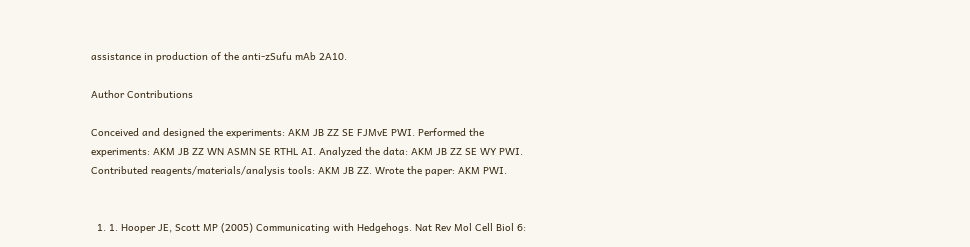assistance in production of the anti-zSufu mAb 2A10.

Author Contributions

Conceived and designed the experiments: AKM JB ZZ SE FJMvE PWI. Performed the experiments: AKM JB ZZ WN ASMN SE RTHL AI. Analyzed the data: AKM JB ZZ SE WY PWI. Contributed reagents/materials/analysis tools: AKM JB ZZ. Wrote the paper: AKM PWI.


  1. 1. Hooper JE, Scott MP (2005) Communicating with Hedgehogs. Nat Rev Mol Cell Biol 6: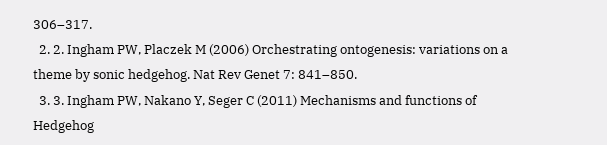306–317.
  2. 2. Ingham PW, Placzek M (2006) Orchestrating ontogenesis: variations on a theme by sonic hedgehog. Nat Rev Genet 7: 841–850.
  3. 3. Ingham PW, Nakano Y, Seger C (2011) Mechanisms and functions of Hedgehog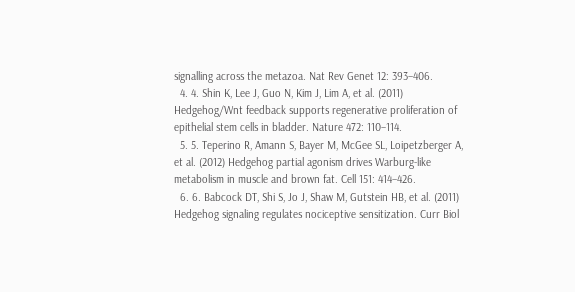signalling across the metazoa. Nat Rev Genet 12: 393–406.
  4. 4. Shin K, Lee J, Guo N, Kim J, Lim A, et al. (2011) Hedgehog/Wnt feedback supports regenerative proliferation of epithelial stem cells in bladder. Nature 472: 110–114.
  5. 5. Teperino R, Amann S, Bayer M, McGee SL, Loipetzberger A, et al. (2012) Hedgehog partial agonism drives Warburg-like metabolism in muscle and brown fat. Cell 151: 414–426.
  6. 6. Babcock DT, Shi S, Jo J, Shaw M, Gutstein HB, et al. (2011) Hedgehog signaling regulates nociceptive sensitization. Curr Biol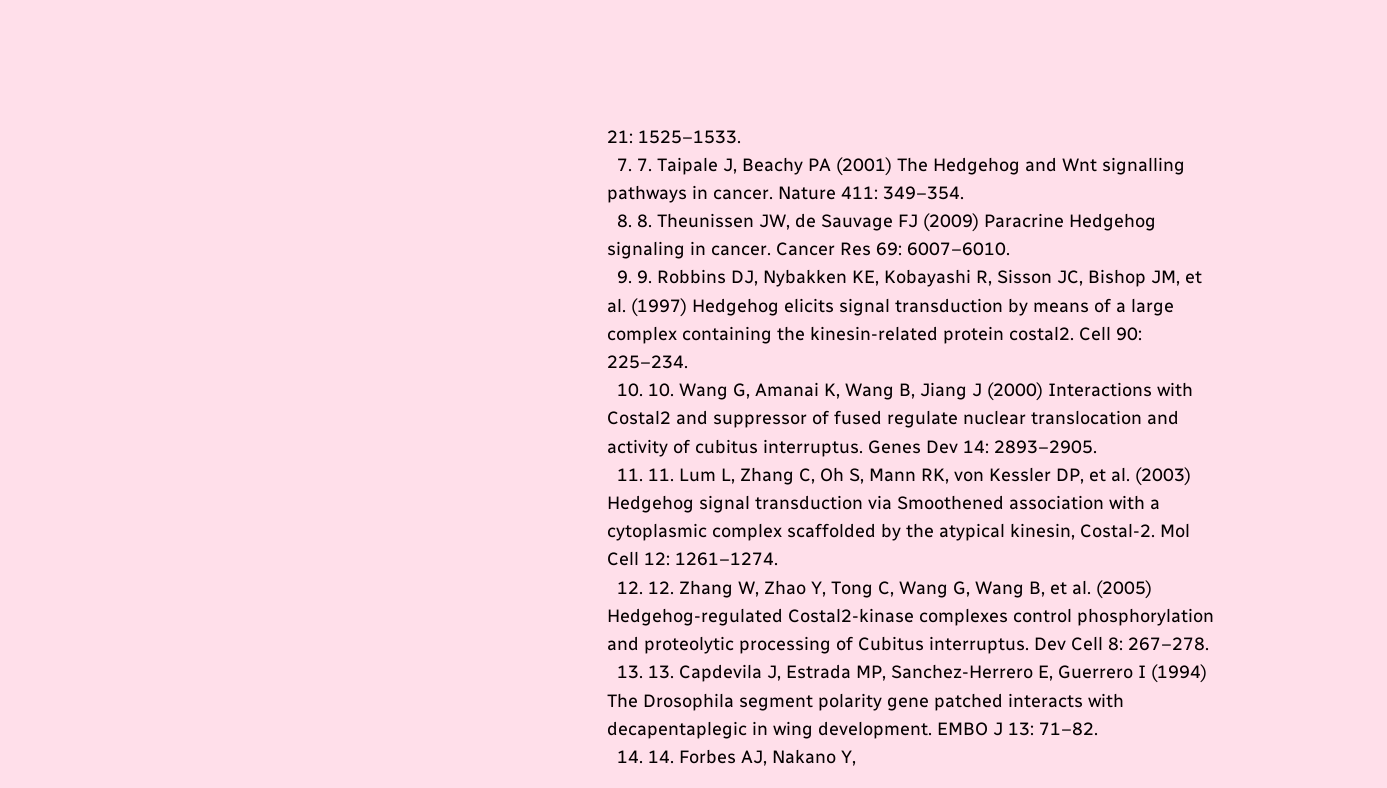21: 1525–1533.
  7. 7. Taipale J, Beachy PA (2001) The Hedgehog and Wnt signalling pathways in cancer. Nature 411: 349–354.
  8. 8. Theunissen JW, de Sauvage FJ (2009) Paracrine Hedgehog signaling in cancer. Cancer Res 69: 6007–6010.
  9. 9. Robbins DJ, Nybakken KE, Kobayashi R, Sisson JC, Bishop JM, et al. (1997) Hedgehog elicits signal transduction by means of a large complex containing the kinesin-related protein costal2. Cell 90: 225–234.
  10. 10. Wang G, Amanai K, Wang B, Jiang J (2000) Interactions with Costal2 and suppressor of fused regulate nuclear translocation and activity of cubitus interruptus. Genes Dev 14: 2893–2905.
  11. 11. Lum L, Zhang C, Oh S, Mann RK, von Kessler DP, et al. (2003) Hedgehog signal transduction via Smoothened association with a cytoplasmic complex scaffolded by the atypical kinesin, Costal-2. Mol Cell 12: 1261–1274.
  12. 12. Zhang W, Zhao Y, Tong C, Wang G, Wang B, et al. (2005) Hedgehog-regulated Costal2-kinase complexes control phosphorylation and proteolytic processing of Cubitus interruptus. Dev Cell 8: 267–278.
  13. 13. Capdevila J, Estrada MP, Sanchez-Herrero E, Guerrero I (1994) The Drosophila segment polarity gene patched interacts with decapentaplegic in wing development. EMBO J 13: 71–82.
  14. 14. Forbes AJ, Nakano Y,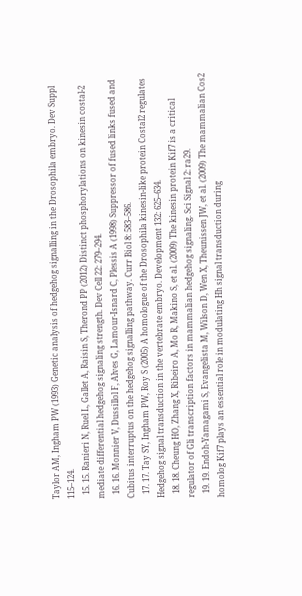Taylor AM, Ingham PW (1993) Genetic analysis of hedgehog signalling in the Drosophila embryo. Dev Suppl 115–124.
  15. 15. Ranieri N, Ruel L, Gallet A, Raisin S, Therond PP (2012) Distinct phosphorylations on kinesin costal-2 mediate differential hedgehog signaling strength. Dev Cell 22: 279–294.
  16. 16. Monnier V, Dussillol F, Alves G, Lamour-Isnard C, Plessis A (1998) Suppressor of fused links fused and Cubitus interruptus on the hedgehog signalling pathway. Curr Biol 8: 583–586.
  17. 17. Tay SY, Ingham PW, Roy S (2005) A homologue of the Drosophila kinesin-like protein Costal2 regulates Hedgehog signal transduction in the vertebrate embryo. Development 132: 625–634.
  18. 18. Cheung HO, Zhang X, Ribeiro A, Mo R, Makino S, et al. (2009) The kinesin protein Kif7 is a critical regulator of Gli transcription factors in mammalian hedgehog signaling. Sci Signal 2: ra29.
  19. 19. Endoh-Yamagami S, Evangelista M, Wilson D, Wen X, Theunissen JW, et al. (2009) The mammalian Cos2 homolog Kif7 plays an essential role in modulating Hh signal transduction during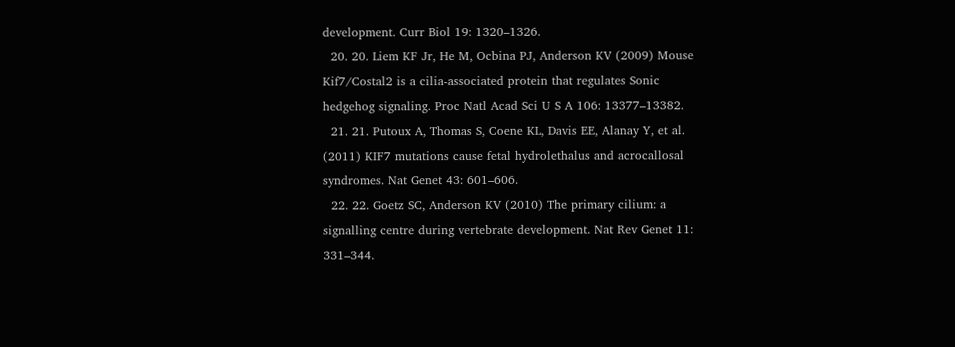development. Curr Biol 19: 1320–1326.
  20. 20. Liem KF Jr, He M, Ocbina PJ, Anderson KV (2009) Mouse Kif7/Costal2 is a cilia-associated protein that regulates Sonic hedgehog signaling. Proc Natl Acad Sci U S A 106: 13377–13382.
  21. 21. Putoux A, Thomas S, Coene KL, Davis EE, Alanay Y, et al. (2011) KIF7 mutations cause fetal hydrolethalus and acrocallosal syndromes. Nat Genet 43: 601–606.
  22. 22. Goetz SC, Anderson KV (2010) The primary cilium: a signalling centre during vertebrate development. Nat Rev Genet 11: 331–344.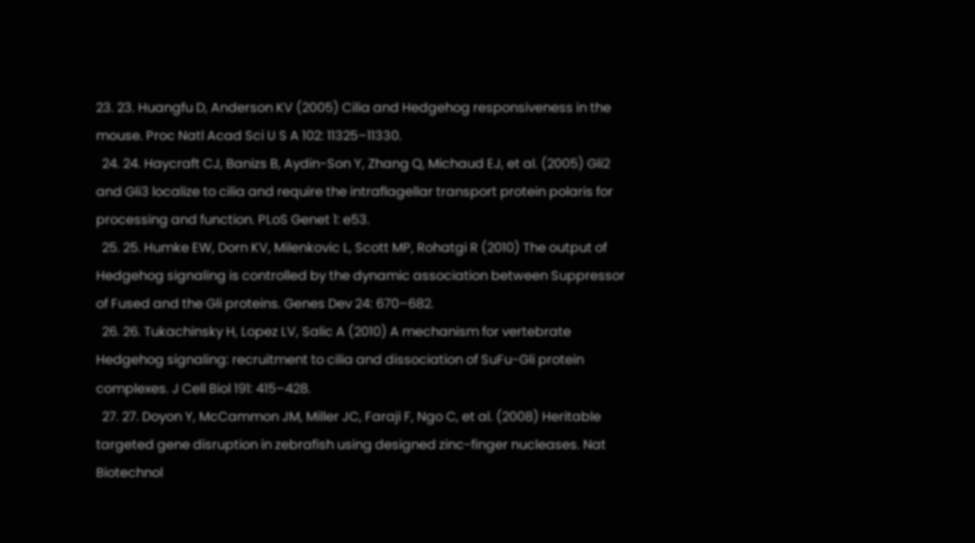23. 23. Huangfu D, Anderson KV (2005) Cilia and Hedgehog responsiveness in the mouse. Proc Natl Acad Sci U S A 102: 11325–11330.
  24. 24. Haycraft CJ, Banizs B, Aydin-Son Y, Zhang Q, Michaud EJ, et al. (2005) Gli2 and Gli3 localize to cilia and require the intraflagellar transport protein polaris for processing and function. PLoS Genet 1: e53.
  25. 25. Humke EW, Dorn KV, Milenkovic L, Scott MP, Rohatgi R (2010) The output of Hedgehog signaling is controlled by the dynamic association between Suppressor of Fused and the Gli proteins. Genes Dev 24: 670–682.
  26. 26. Tukachinsky H, Lopez LV, Salic A (2010) A mechanism for vertebrate Hedgehog signaling: recruitment to cilia and dissociation of SuFu-Gli protein complexes. J Cell Biol 191: 415–428.
  27. 27. Doyon Y, McCammon JM, Miller JC, Faraji F, Ngo C, et al. (2008) Heritable targeted gene disruption in zebrafish using designed zinc-finger nucleases. Nat Biotechnol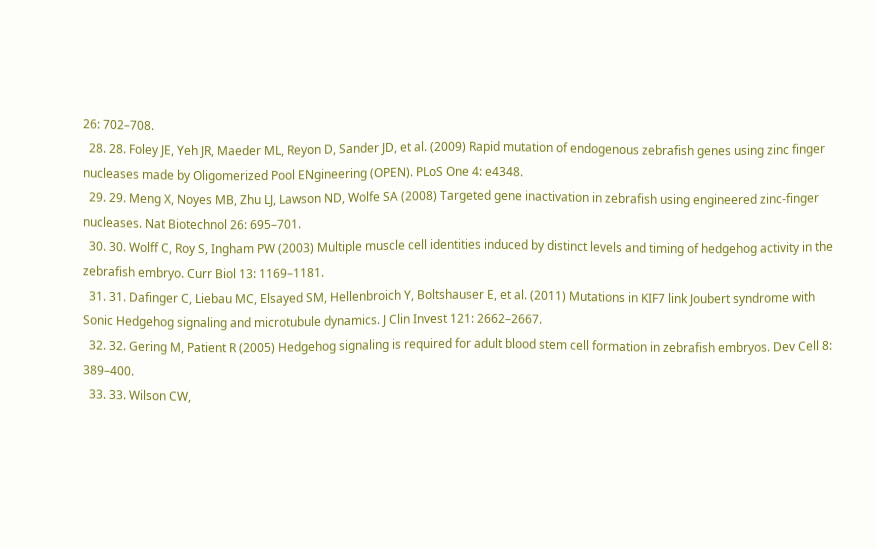26: 702–708.
  28. 28. Foley JE, Yeh JR, Maeder ML, Reyon D, Sander JD, et al. (2009) Rapid mutation of endogenous zebrafish genes using zinc finger nucleases made by Oligomerized Pool ENgineering (OPEN). PLoS One 4: e4348.
  29. 29. Meng X, Noyes MB, Zhu LJ, Lawson ND, Wolfe SA (2008) Targeted gene inactivation in zebrafish using engineered zinc-finger nucleases. Nat Biotechnol 26: 695–701.
  30. 30. Wolff C, Roy S, Ingham PW (2003) Multiple muscle cell identities induced by distinct levels and timing of hedgehog activity in the zebrafish embryo. Curr Biol 13: 1169–1181.
  31. 31. Dafinger C, Liebau MC, Elsayed SM, Hellenbroich Y, Boltshauser E, et al. (2011) Mutations in KIF7 link Joubert syndrome with Sonic Hedgehog signaling and microtubule dynamics. J Clin Invest 121: 2662–2667.
  32. 32. Gering M, Patient R (2005) Hedgehog signaling is required for adult blood stem cell formation in zebrafish embryos. Dev Cell 8: 389–400.
  33. 33. Wilson CW,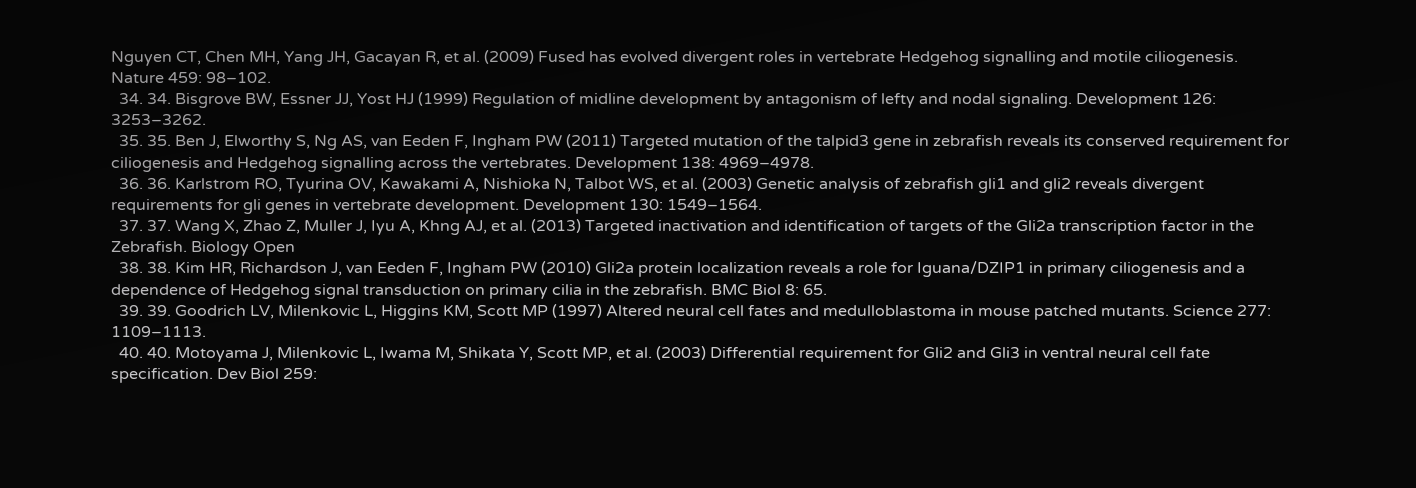Nguyen CT, Chen MH, Yang JH, Gacayan R, et al. (2009) Fused has evolved divergent roles in vertebrate Hedgehog signalling and motile ciliogenesis. Nature 459: 98–102.
  34. 34. Bisgrove BW, Essner JJ, Yost HJ (1999) Regulation of midline development by antagonism of lefty and nodal signaling. Development 126: 3253–3262.
  35. 35. Ben J, Elworthy S, Ng AS, van Eeden F, Ingham PW (2011) Targeted mutation of the talpid3 gene in zebrafish reveals its conserved requirement for ciliogenesis and Hedgehog signalling across the vertebrates. Development 138: 4969–4978.
  36. 36. Karlstrom RO, Tyurina OV, Kawakami A, Nishioka N, Talbot WS, et al. (2003) Genetic analysis of zebrafish gli1 and gli2 reveals divergent requirements for gli genes in vertebrate development. Development 130: 1549–1564.
  37. 37. Wang X, Zhao Z, Muller J, Iyu A, Khng AJ, et al. (2013) Targeted inactivation and identification of targets of the Gli2a transcription factor in the Zebrafish. Biology Open
  38. 38. Kim HR, Richardson J, van Eeden F, Ingham PW (2010) Gli2a protein localization reveals a role for Iguana/DZIP1 in primary ciliogenesis and a dependence of Hedgehog signal transduction on primary cilia in the zebrafish. BMC Biol 8: 65.
  39. 39. Goodrich LV, Milenkovic L, Higgins KM, Scott MP (1997) Altered neural cell fates and medulloblastoma in mouse patched mutants. Science 277: 1109–1113.
  40. 40. Motoyama J, Milenkovic L, Iwama M, Shikata Y, Scott MP, et al. (2003) Differential requirement for Gli2 and Gli3 in ventral neural cell fate specification. Dev Biol 259: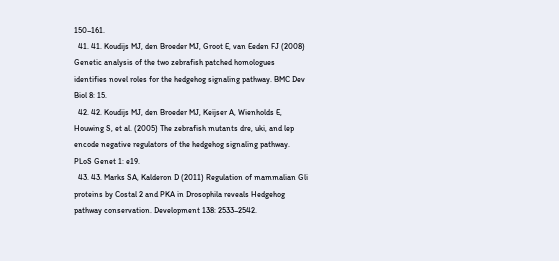150–161.
  41. 41. Koudijs MJ, den Broeder MJ, Groot E, van Eeden FJ (2008) Genetic analysis of the two zebrafish patched homologues identifies novel roles for the hedgehog signaling pathway. BMC Dev Biol 8: 15.
  42. 42. Koudijs MJ, den Broeder MJ, Keijser A, Wienholds E, Houwing S, et al. (2005) The zebrafish mutants dre, uki, and lep encode negative regulators of the hedgehog signaling pathway. PLoS Genet 1: e19.
  43. 43. Marks SA, Kalderon D (2011) Regulation of mammalian Gli proteins by Costal 2 and PKA in Drosophila reveals Hedgehog pathway conservation. Development 138: 2533–2542.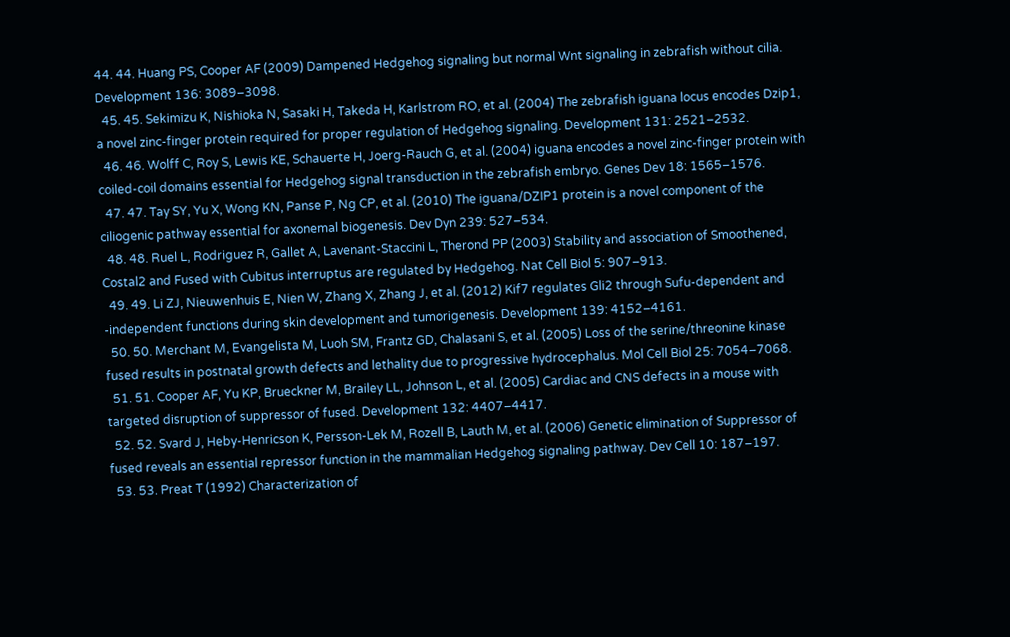44. 44. Huang PS, Cooper AF (2009) Dampened Hedgehog signaling but normal Wnt signaling in zebrafish without cilia. Development 136: 3089–3098.
  45. 45. Sekimizu K, Nishioka N, Sasaki H, Takeda H, Karlstrom RO, et al. (2004) The zebrafish iguana locus encodes Dzip1, a novel zinc-finger protein required for proper regulation of Hedgehog signaling. Development 131: 2521–2532.
  46. 46. Wolff C, Roy S, Lewis KE, Schauerte H, Joerg-Rauch G, et al. (2004) iguana encodes a novel zinc-finger protein with coiled-coil domains essential for Hedgehog signal transduction in the zebrafish embryo. Genes Dev 18: 1565–1576.
  47. 47. Tay SY, Yu X, Wong KN, Panse P, Ng CP, et al. (2010) The iguana/DZIP1 protein is a novel component of the ciliogenic pathway essential for axonemal biogenesis. Dev Dyn 239: 527–534.
  48. 48. Ruel L, Rodriguez R, Gallet A, Lavenant-Staccini L, Therond PP (2003) Stability and association of Smoothened, Costal2 and Fused with Cubitus interruptus are regulated by Hedgehog. Nat Cell Biol 5: 907–913.
  49. 49. Li ZJ, Nieuwenhuis E, Nien W, Zhang X, Zhang J, et al. (2012) Kif7 regulates Gli2 through Sufu-dependent and -independent functions during skin development and tumorigenesis. Development 139: 4152–4161.
  50. 50. Merchant M, Evangelista M, Luoh SM, Frantz GD, Chalasani S, et al. (2005) Loss of the serine/threonine kinase fused results in postnatal growth defects and lethality due to progressive hydrocephalus. Mol Cell Biol 25: 7054–7068.
  51. 51. Cooper AF, Yu KP, Brueckner M, Brailey LL, Johnson L, et al. (2005) Cardiac and CNS defects in a mouse with targeted disruption of suppressor of fused. Development 132: 4407–4417.
  52. 52. Svard J, Heby-Henricson K, Persson-Lek M, Rozell B, Lauth M, et al. (2006) Genetic elimination of Suppressor of fused reveals an essential repressor function in the mammalian Hedgehog signaling pathway. Dev Cell 10: 187–197.
  53. 53. Preat T (1992) Characterization of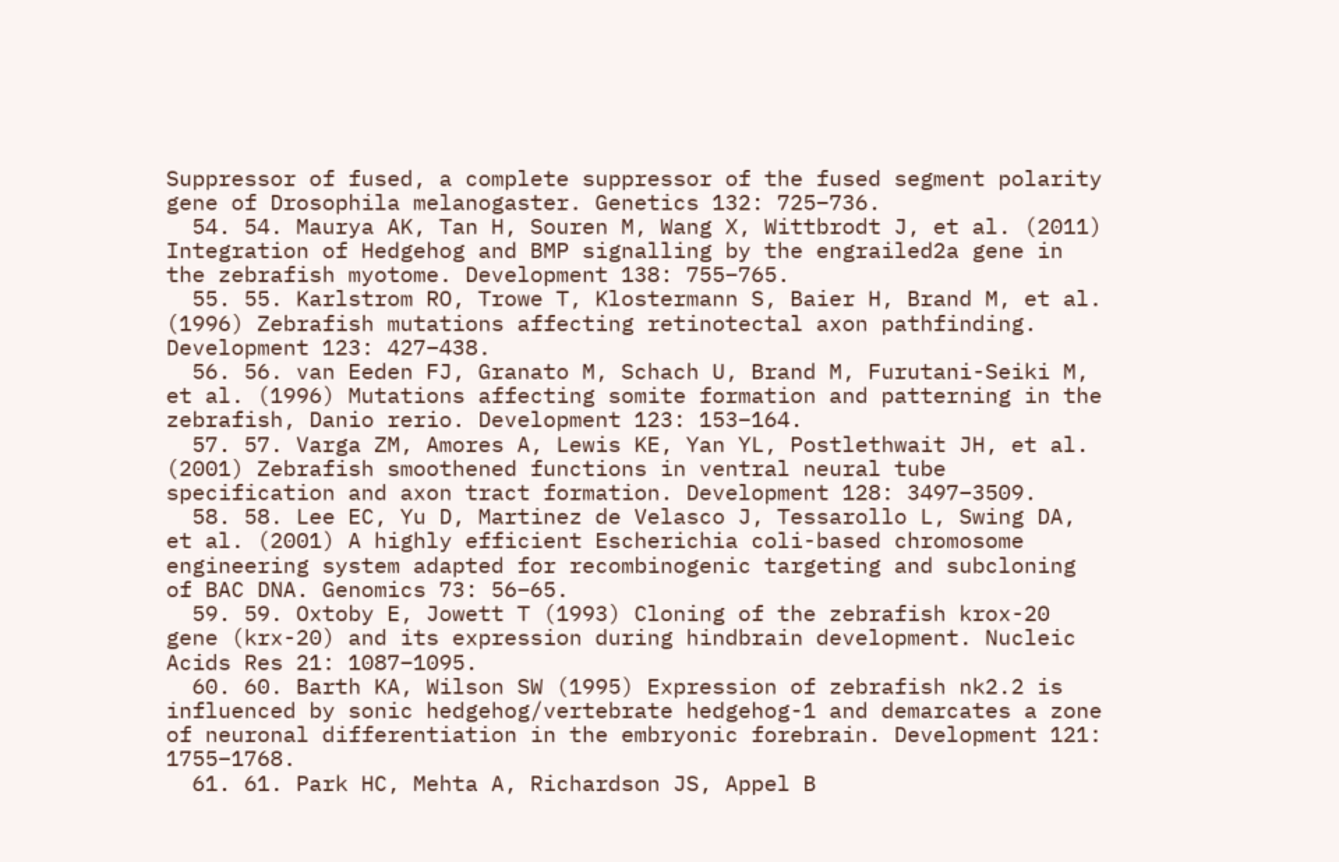Suppressor of fused, a complete suppressor of the fused segment polarity gene of Drosophila melanogaster. Genetics 132: 725–736.
  54. 54. Maurya AK, Tan H, Souren M, Wang X, Wittbrodt J, et al. (2011) Integration of Hedgehog and BMP signalling by the engrailed2a gene in the zebrafish myotome. Development 138: 755–765.
  55. 55. Karlstrom RO, Trowe T, Klostermann S, Baier H, Brand M, et al. (1996) Zebrafish mutations affecting retinotectal axon pathfinding. Development 123: 427–438.
  56. 56. van Eeden FJ, Granato M, Schach U, Brand M, Furutani-Seiki M, et al. (1996) Mutations affecting somite formation and patterning in the zebrafish, Danio rerio. Development 123: 153–164.
  57. 57. Varga ZM, Amores A, Lewis KE, Yan YL, Postlethwait JH, et al. (2001) Zebrafish smoothened functions in ventral neural tube specification and axon tract formation. Development 128: 3497–3509.
  58. 58. Lee EC, Yu D, Martinez de Velasco J, Tessarollo L, Swing DA, et al. (2001) A highly efficient Escherichia coli-based chromosome engineering system adapted for recombinogenic targeting and subcloning of BAC DNA. Genomics 73: 56–65.
  59. 59. Oxtoby E, Jowett T (1993) Cloning of the zebrafish krox-20 gene (krx-20) and its expression during hindbrain development. Nucleic Acids Res 21: 1087–1095.
  60. 60. Barth KA, Wilson SW (1995) Expression of zebrafish nk2.2 is influenced by sonic hedgehog/vertebrate hedgehog-1 and demarcates a zone of neuronal differentiation in the embryonic forebrain. Development 121: 1755–1768.
  61. 61. Park HC, Mehta A, Richardson JS, Appel B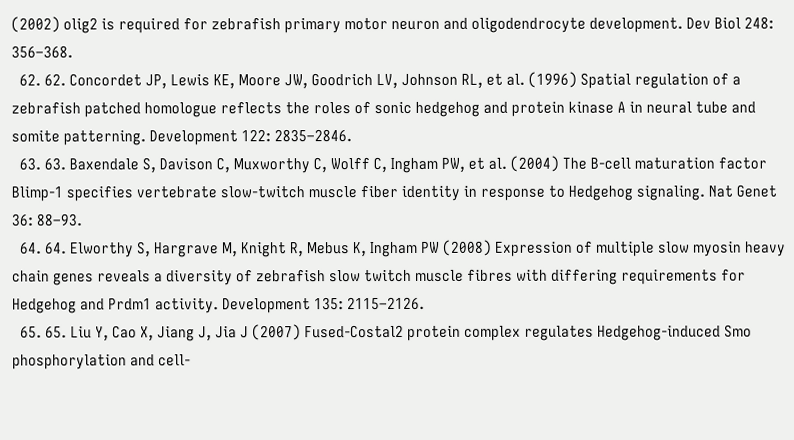(2002) olig2 is required for zebrafish primary motor neuron and oligodendrocyte development. Dev Biol 248: 356–368.
  62. 62. Concordet JP, Lewis KE, Moore JW, Goodrich LV, Johnson RL, et al. (1996) Spatial regulation of a zebrafish patched homologue reflects the roles of sonic hedgehog and protein kinase A in neural tube and somite patterning. Development 122: 2835–2846.
  63. 63. Baxendale S, Davison C, Muxworthy C, Wolff C, Ingham PW, et al. (2004) The B-cell maturation factor Blimp-1 specifies vertebrate slow-twitch muscle fiber identity in response to Hedgehog signaling. Nat Genet 36: 88–93.
  64. 64. Elworthy S, Hargrave M, Knight R, Mebus K, Ingham PW (2008) Expression of multiple slow myosin heavy chain genes reveals a diversity of zebrafish slow twitch muscle fibres with differing requirements for Hedgehog and Prdm1 activity. Development 135: 2115–2126.
  65. 65. Liu Y, Cao X, Jiang J, Jia J (2007) Fused-Costal2 protein complex regulates Hedgehog-induced Smo phosphorylation and cell-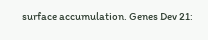surface accumulation. Genes Dev 21: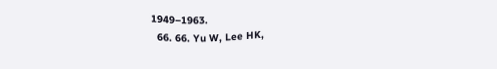1949–1963.
  66. 66. Yu W, Lee HK,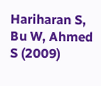Hariharan S, Bu W, Ahmed S (2009)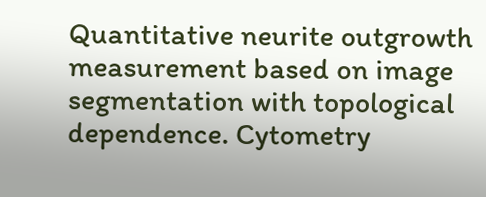Quantitative neurite outgrowth measurement based on image segmentation with topological dependence. Cytometry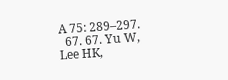A 75: 289–297.
  67. 67. Yu W, Lee HK,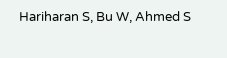Hariharan S, Bu W, Ahmed S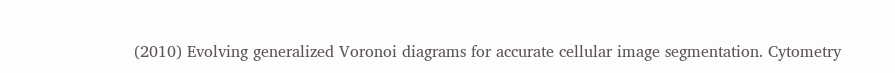(2010) Evolving generalized Voronoi diagrams for accurate cellular image segmentation. Cytometry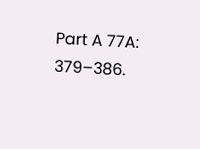Part A 77A: 379–386.